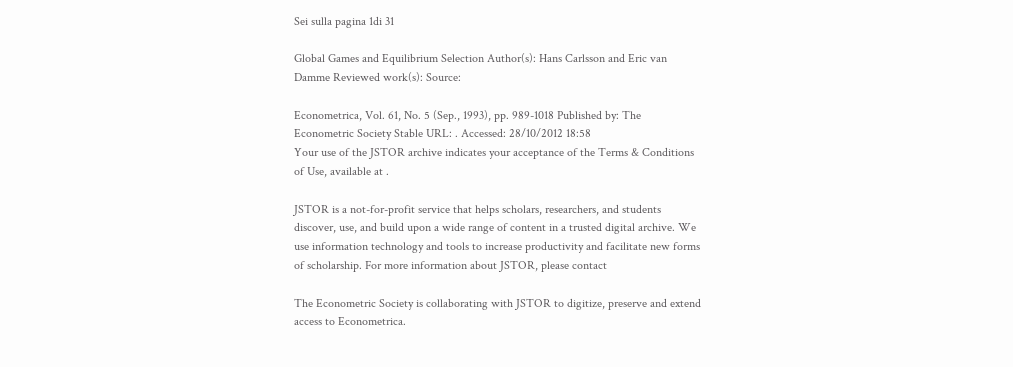Sei sulla pagina 1di 31

Global Games and Equilibrium Selection Author(s): Hans Carlsson and Eric van Damme Reviewed work(s): Source:

Econometrica, Vol. 61, No. 5 (Sep., 1993), pp. 989-1018 Published by: The Econometric Society Stable URL: . Accessed: 28/10/2012 18:58
Your use of the JSTOR archive indicates your acceptance of the Terms & Conditions of Use, available at .

JSTOR is a not-for-profit service that helps scholars, researchers, and students discover, use, and build upon a wide range of content in a trusted digital archive. We use information technology and tools to increase productivity and facilitate new forms of scholarship. For more information about JSTOR, please contact

The Econometric Society is collaborating with JSTOR to digitize, preserve and extend access to Econometrica.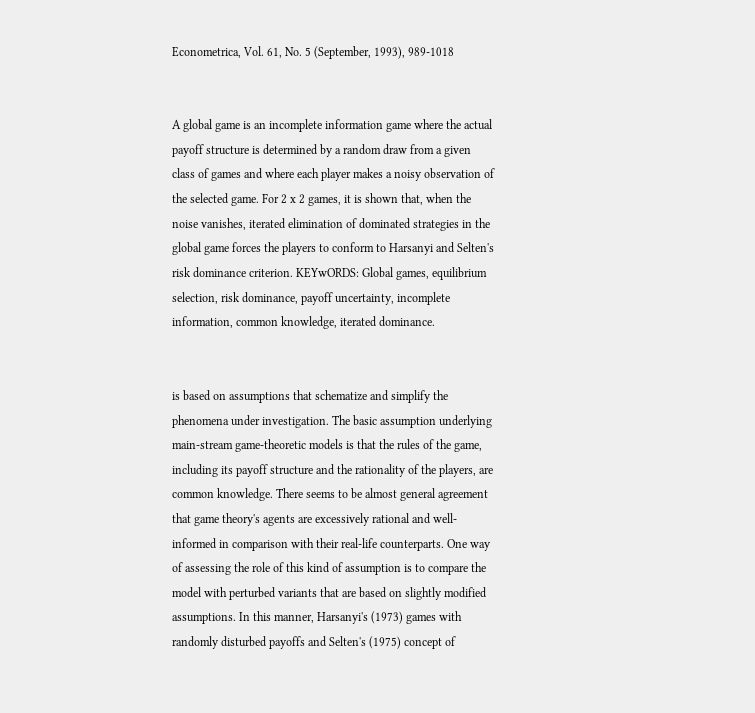Econometrica, Vol. 61, No. 5 (September, 1993), 989-1018


A global game is an incomplete information game where the actual payoff structure is determined by a random draw from a given class of games and where each player makes a noisy observation of the selected game. For 2 x 2 games, it is shown that, when the noise vanishes, iterated elimination of dominated strategies in the global game forces the players to conform to Harsanyi and Selten's risk dominance criterion. KEYwORDS: Global games, equilibrium selection, risk dominance, payoff uncertainty, incomplete information, common knowledge, iterated dominance.


is based on assumptions that schematize and simplify the phenomena under investigation. The basic assumption underlying main-stream game-theoretic models is that the rules of the game, including its payoff structure and the rationality of the players, are common knowledge. There seems to be almost general agreement that game theory's agents are excessively rational and well-informed in comparison with their real-life counterparts. One way of assessing the role of this kind of assumption is to compare the model with perturbed variants that are based on slightly modified assumptions. In this manner, Harsanyi's (1973) games with randomly disturbed payoffs and Selten's (1975) concept of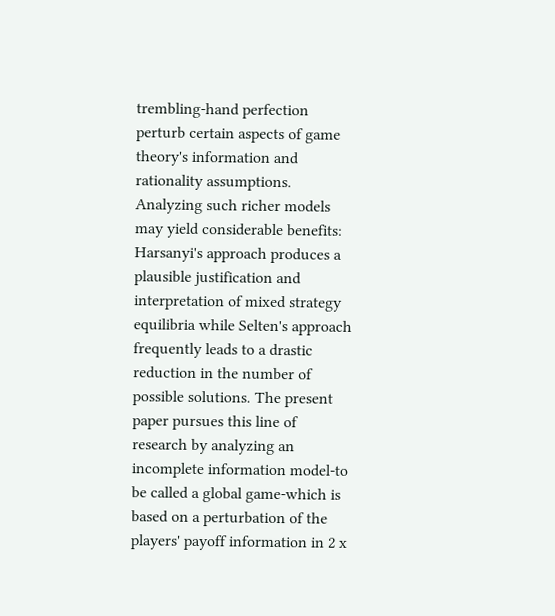trembling-hand perfection perturb certain aspects of game theory's information and rationality assumptions. Analyzing such richer models may yield considerable benefits: Harsanyi's approach produces a plausible justification and interpretation of mixed strategy equilibria while Selten's approach frequently leads to a drastic reduction in the number of possible solutions. The present paper pursues this line of research by analyzing an incomplete information model-to be called a global game-which is based on a perturbation of the players' payoff information in 2 x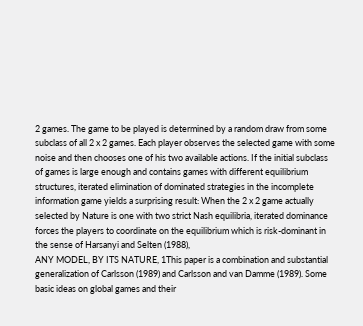2 games. The game to be played is determined by a random draw from some subclass of all 2 x 2 games. Each player observes the selected game with some noise and then chooses one of his two available actions. If the initial subclass of games is large enough and contains games with different equilibrium structures, iterated elimination of dominated strategies in the incomplete information game yields a surprising result: When the 2 x 2 game actually selected by Nature is one with two strict Nash equilibria, iterated dominance forces the players to coordinate on the equilibrium which is risk-dominant in the sense of Harsanyi and Selten (1988),
ANY MODEL, BY ITS NATURE, 1This paper is a combination and substantial generalization of Carlsson (1989) and Carlsson and van Damme (1989). Some basic ideas on global games and their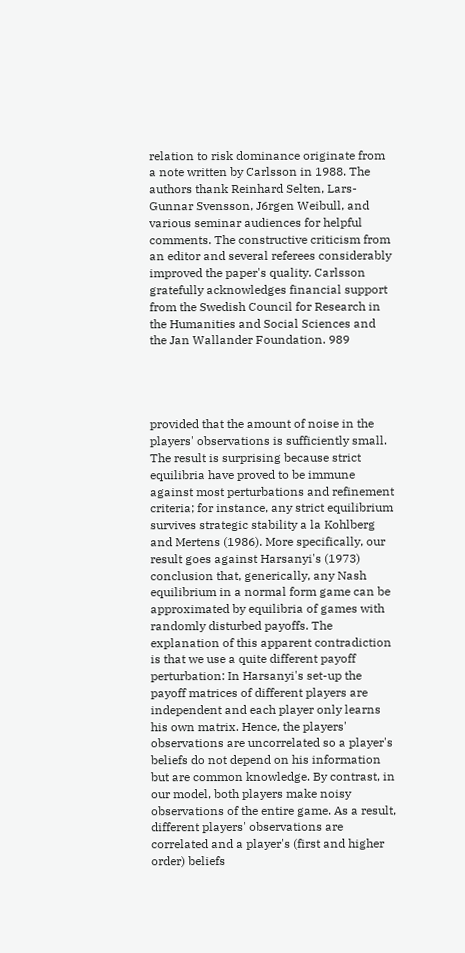relation to risk dominance originate from a note written by Carlsson in 1988. The authors thank Reinhard Selten, Lars-Gunnar Svensson, J6rgen Weibull, and various seminar audiences for helpful comments. The constructive criticism from an editor and several referees considerably improved the paper's quality. Carlsson gratefully acknowledges financial support from the Swedish Council for Research in the Humanities and Social Sciences and the Jan Wallander Foundation. 989




provided that the amount of noise in the players' observations is sufficiently small. The result is surprising because strict equilibria have proved to be immune against most perturbations and refinement criteria; for instance, any strict equilibrium survives strategic stability a la Kohlberg and Mertens (1986). More specifically, our result goes against Harsanyi's (1973) conclusion that, generically, any Nash equilibrium in a normal form game can be approximated by equilibria of games with randomly disturbed payoffs. The explanation of this apparent contradiction is that we use a quite different payoff perturbation: In Harsanyi's set-up the payoff matrices of different players are independent and each player only learns his own matrix. Hence, the players' observations are uncorrelated so a player's beliefs do not depend on his information but are common knowledge. By contrast, in our model, both players make noisy observations of the entire game. As a result, different players' observations are correlated and a player's (first and higher order) beliefs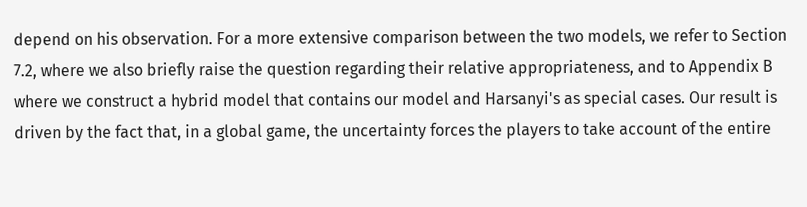depend on his observation. For a more extensive comparison between the two models, we refer to Section 7.2, where we also briefly raise the question regarding their relative appropriateness, and to Appendix B where we construct a hybrid model that contains our model and Harsanyi's as special cases. Our result is driven by the fact that, in a global game, the uncertainty forces the players to take account of the entire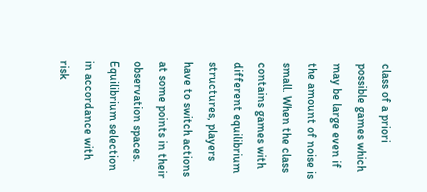class of a priori possible games which may be large even if the amount of noise is small. When the class contains games with different equilibrium structures, players have to switch actions at some points in their observation spaces. Equilibrium selection in accordance with risk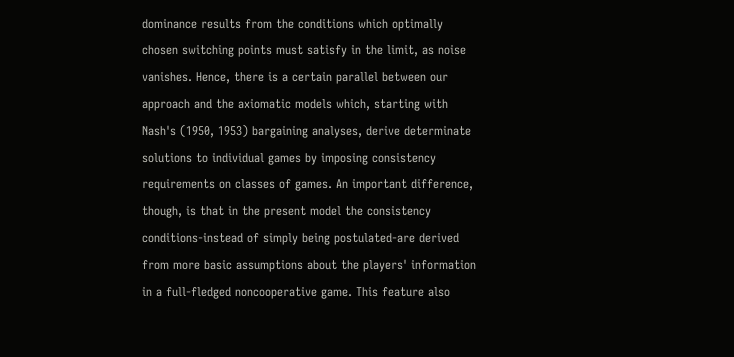dominance results from the conditions which optimally chosen switching points must satisfy in the limit, as noise vanishes. Hence, there is a certain parallel between our approach and the axiomatic models which, starting with Nash's (1950, 1953) bargaining analyses, derive determinate solutions to individual games by imposing consistency requirements on classes of games. An important difference, though, is that in the present model the consistency conditions-instead of simply being postulated-are derived from more basic assumptions about the players' information in a full-fledged noncooperative game. This feature also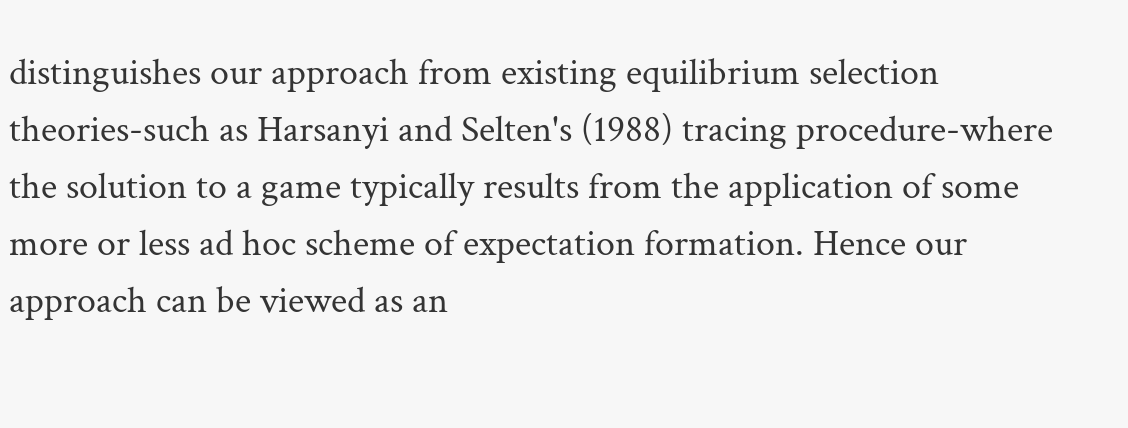distinguishes our approach from existing equilibrium selection theories-such as Harsanyi and Selten's (1988) tracing procedure-where the solution to a game typically results from the application of some more or less ad hoc scheme of expectation formation. Hence our approach can be viewed as an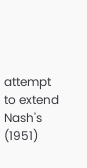attempt to extend Nash's (1951)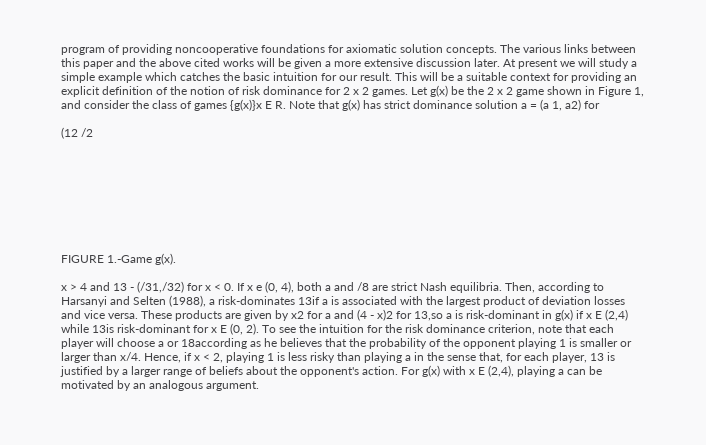program of providing noncooperative foundations for axiomatic solution concepts. The various links between this paper and the above cited works will be given a more extensive discussion later. At present we will study a simple example which catches the basic intuition for our result. This will be a suitable context for providing an explicit definition of the notion of risk dominance for 2 x 2 games. Let g(x) be the 2 x 2 game shown in Figure 1, and consider the class of games {g(x)}x E R. Note that g(x) has strict dominance solution a = (a 1, a2) for

(12 /2








FIGURE 1.-Game g(x).

x > 4 and 13 - (/31,/32) for x < 0. If x e (0, 4), both a and /8 are strict Nash equilibria. Then, according to Harsanyi and Selten (1988), a risk-dominates 13if a is associated with the largest product of deviation losses and vice versa. These products are given by x2 for a and (4 - x)2 for 13,so a is risk-dominant in g(x) if x E (2,4) while 13is risk-dominant for x E (0, 2). To see the intuition for the risk dominance criterion, note that each player will choose a or 18according as he believes that the probability of the opponent playing 1 is smaller or larger than x/4. Hence, if x < 2, playing 1 is less risky than playing a in the sense that, for each player, 13 is justified by a larger range of beliefs about the opponent's action. For g(x) with x E (2,4), playing a can be motivated by an analogous argument.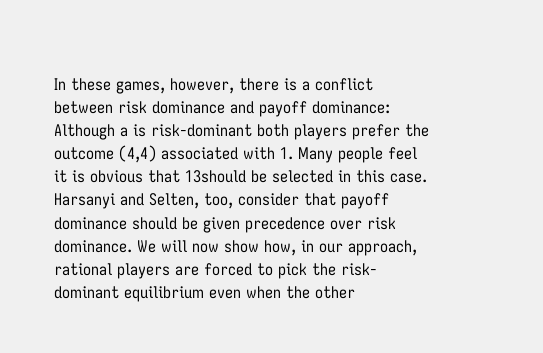In these games, however, there is a conflict between risk dominance and payoff dominance: Although a is risk-dominant both players prefer the outcome (4,4) associated with 1. Many people feel it is obvious that 13should be selected in this case. Harsanyi and Selten, too, consider that payoff dominance should be given precedence over risk dominance. We will now show how, in our approach, rational players are forced to pick the risk-dominant equilibrium even when the other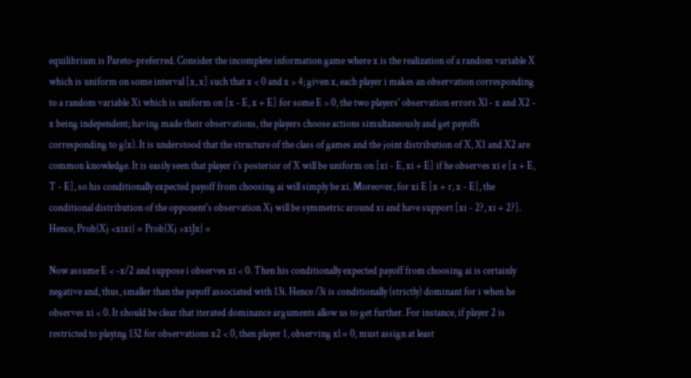equilibrium is Pareto-preferred. Consider the incomplete information game where x is the realization of a random variable X which is uniform on some interval [x, x] such that x < 0 and x > 4; given x, each player i makes an observation corresponding to a random variable Xi which is uniform on [x - E, x + E] for some E > 0, the two players' observation errors Xl - x and X2 - x being independent; having made their observations, the players choose actions simultaneously and get payoffs corresponding to g(x). It is understood that the structure of the class of games and the joint distribution of X, X1 and X2 are common knowledge. It is easily seen that player i's posterior of X will be uniform on [xi - E, xi + E] if he observes xi e [x + E, T - E], so his conditionally expected payoff from choosing ai will simply be xi. Moreover, for xi E [x + r, x - E], the conditional distribution of the opponent's observation Xj will be symmetric around xi and have support [xi - 2?, xi + 2?]. Hence, Prob{Xj <xixi} = Prob{Xj >xiJx} =

Now assume E < -x/2 and suppose i observes xi < 0. Then his conditionally expected payoff from choosing ai is certainly negative and, thus, smaller than the payoff associated with 13i. Hence /3i is conditionally (strictly) dominant for i when he observes xi < 0. It should be clear that iterated dominance arguments allow us to get further. For instance, if player 2 is restricted to playing 132 for observations x2 < 0, then player 1, observing xl = 0, must assign at least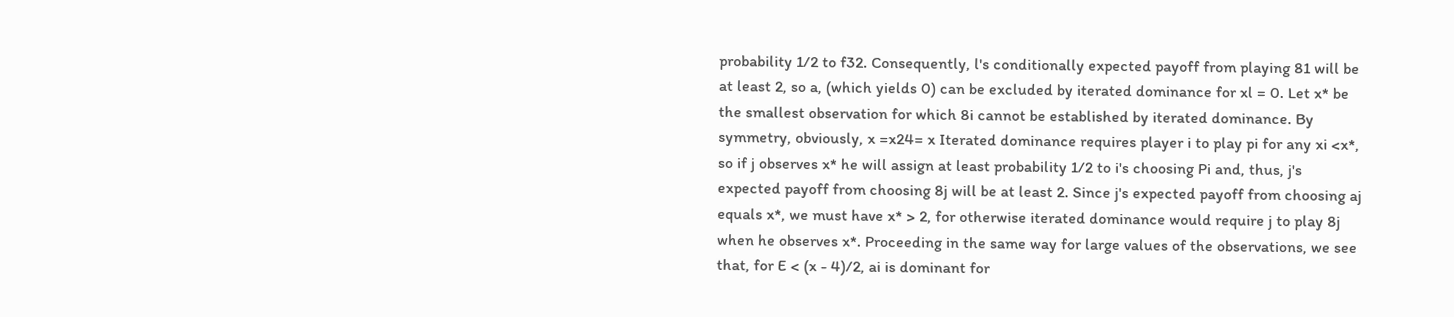probability 1/2 to f32. Consequently, l's conditionally expected payoff from playing 81 will be at least 2, so a, (which yields 0) can be excluded by iterated dominance for xl = 0. Let x* be the smallest observation for which 8i cannot be established by iterated dominance. By symmetry, obviously, x =x24= x Iterated dominance requires player i to play pi for any xi <x*, so if j observes x* he will assign at least probability 1/2 to i's choosing Pi and, thus, j's expected payoff from choosing 8j will be at least 2. Since j's expected payoff from choosing aj equals x*, we must have x* > 2, for otherwise iterated dominance would require j to play 8j when he observes x*. Proceeding in the same way for large values of the observations, we see that, for E < (x - 4)/2, ai is dominant for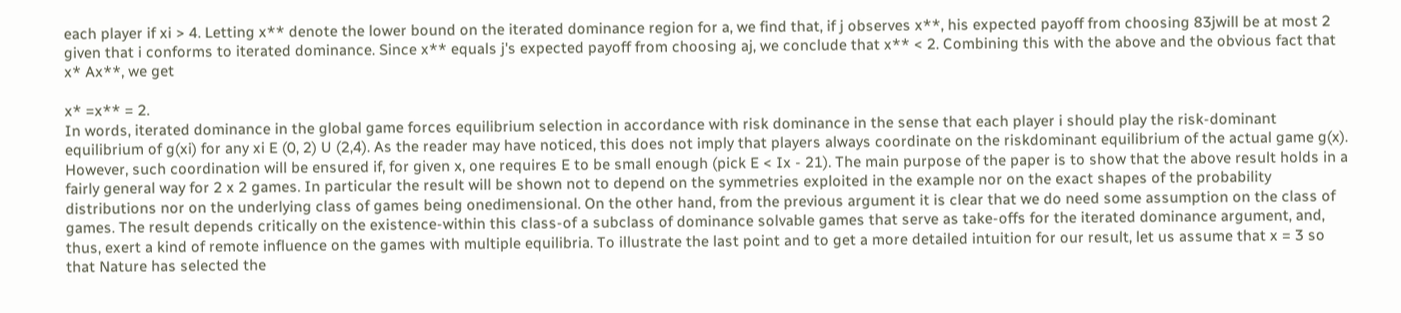each player if xi > 4. Letting x** denote the lower bound on the iterated dominance region for a, we find that, if j observes x**, his expected payoff from choosing 83jwill be at most 2 given that i conforms to iterated dominance. Since x** equals j's expected payoff from choosing aj, we conclude that x** < 2. Combining this with the above and the obvious fact that x* Ax**, we get

x* =x** = 2.
In words, iterated dominance in the global game forces equilibrium selection in accordance with risk dominance in the sense that each player i should play the risk-dominant equilibrium of g(xi) for any xi E (0, 2) U (2,4). As the reader may have noticed, this does not imply that players always coordinate on the riskdominant equilibrium of the actual game g(x). However, such coordination will be ensured if, for given x, one requires E to be small enough (pick E < Ix - 21). The main purpose of the paper is to show that the above result holds in a fairly general way for 2 x 2 games. In particular the result will be shown not to depend on the symmetries exploited in the example nor on the exact shapes of the probability distributions nor on the underlying class of games being onedimensional. On the other hand, from the previous argument it is clear that we do need some assumption on the class of games. The result depends critically on the existence-within this class-of a subclass of dominance solvable games that serve as take-offs for the iterated dominance argument, and, thus, exert a kind of remote influence on the games with multiple equilibria. To illustrate the last point and to get a more detailed intuition for our result, let us assume that x = 3 so that Nature has selected the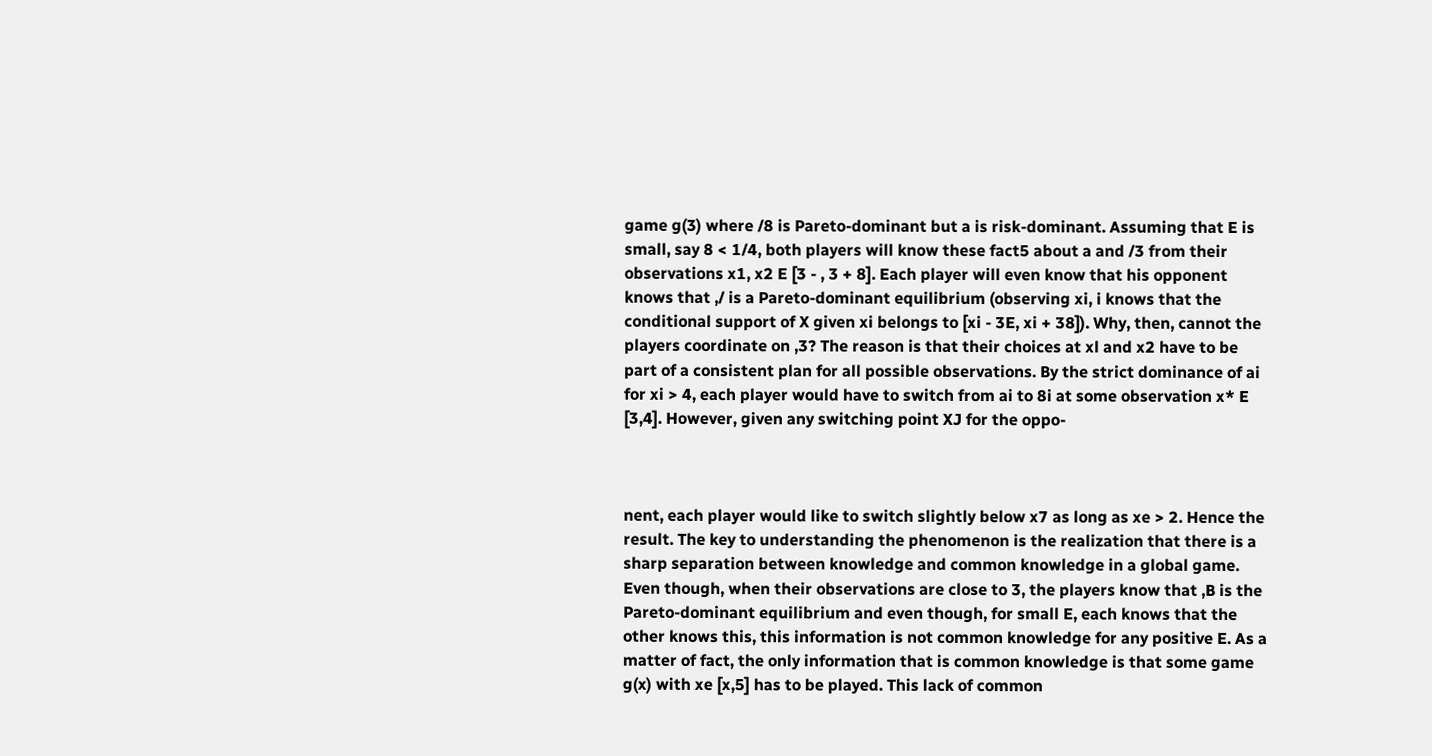game g(3) where /8 is Pareto-dominant but a is risk-dominant. Assuming that E is small, say 8 < 1/4, both players will know these fact5 about a and /3 from their observations x1, x2 E [3 - , 3 + 8]. Each player will even know that his opponent knows that ,/ is a Pareto-dominant equilibrium (observing xi, i knows that the conditional support of X given xi belongs to [xi - 3E, xi + 38]). Why, then, cannot the players coordinate on ,3? The reason is that their choices at xl and x2 have to be part of a consistent plan for all possible observations. By the strict dominance of ai for xi > 4, each player would have to switch from ai to 8i at some observation x* E [3,4]. However, given any switching point XJ for the oppo-



nent, each player would like to switch slightly below x7 as long as xe > 2. Hence the result. The key to understanding the phenomenon is the realization that there is a sharp separation between knowledge and common knowledge in a global game. Even though, when their observations are close to 3, the players know that ,B is the Pareto-dominant equilibrium and even though, for small E, each knows that the other knows this, this information is not common knowledge for any positive E. As a matter of fact, the only information that is common knowledge is that some game g(x) with xe [x,5] has to be played. This lack of common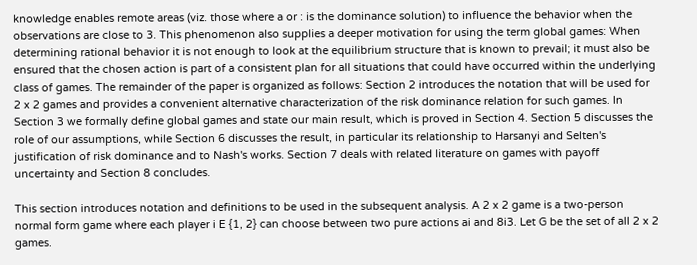knowledge enables remote areas (viz. those where a or : is the dominance solution) to influence the behavior when the observations are close to 3. This phenomenon also supplies a deeper motivation for using the term global games: When determining rational behavior it is not enough to look at the equilibrium structure that is known to prevail; it must also be ensured that the chosen action is part of a consistent plan for all situations that could have occurred within the underlying class of games. The remainder of the paper is organized as follows: Section 2 introduces the notation that will be used for 2 x 2 games and provides a convenient alternative characterization of the risk dominance relation for such games. In Section 3 we formally define global games and state our main result, which is proved in Section 4. Section 5 discusses the role of our assumptions, while Section 6 discusses the result, in particular its relationship to Harsanyi and Selten's justification of risk dominance and to Nash's works. Section 7 deals with related literature on games with payoff uncertainty and Section 8 concludes.

This section introduces notation and definitions to be used in the subsequent analysis. A 2 x 2 game is a two-person normal form game where each player i E {1, 2} can choose between two pure actions ai and 8i3. Let G be the set of all 2 x 2 games.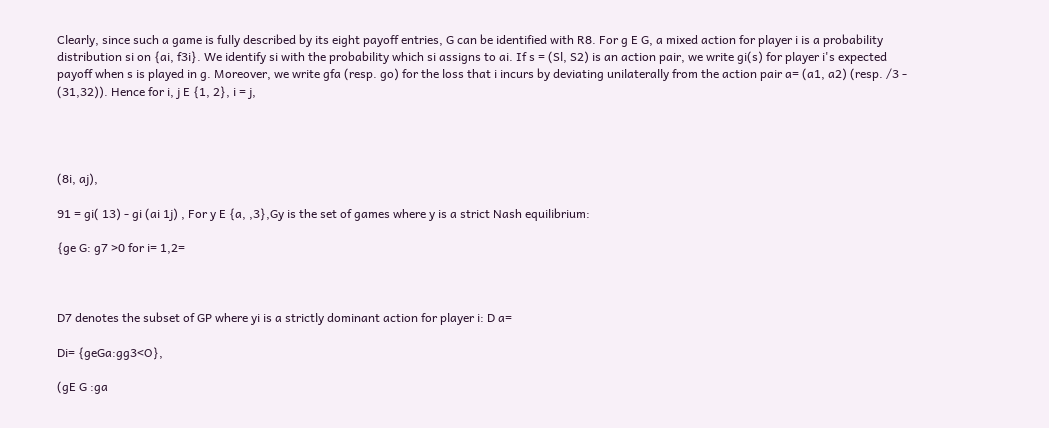Clearly, since such a game is fully described by its eight payoff entries, G can be identified with R8. For g E G, a mixed action for player i is a probability distribution si on {ai, f3i}. We identify si with the probability which si assigns to ai. If s = (Sl, S2) is an action pair, we write gi(s) for player i's expected payoff when s is played in g. Moreover, we write gfa (resp. go) for the loss that i incurs by deviating unilaterally from the action pair a= (a1, a2) (resp. /3 - (31,32)). Hence for i, j E {1, 2}, i = j,




(8i, aj),

91 = gi( 13) - gi (ai 1j) , For y E {a, ,3},Gy is the set of games where y is a strict Nash equilibrium:

{ge G: g7 >0 for i= 1,2=



D7 denotes the subset of GP where yi is a strictly dominant action for player i: D a=

Di= {geGa:gg3<O},

(gE G :ga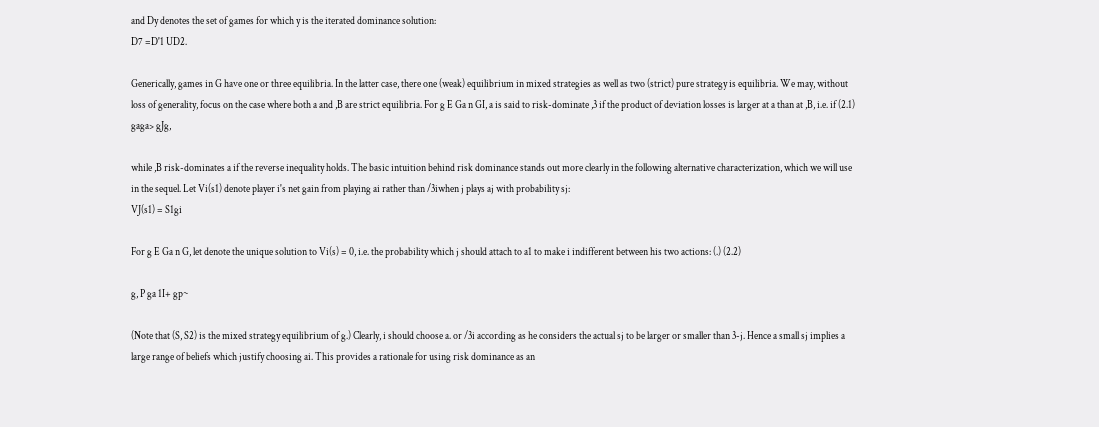and Dy denotes the set of games for which y is the iterated dominance solution:
D7 =D'1 UD2.

Generically, games in G have one or three equilibria. In the latter case, there one (weak) equilibrium in mixed strategies as well as two (strict) pure strategy is equilibria. We may, without loss of generality, focus on the case where both a and ,B are strict equilibria. For g E Ga n GI, a is said to risk-dominate ,3 if the product of deviation losses is larger at a than at ,B, i.e. if (2.1)
gaga> gJg,

while ,B risk-dominates a if the reverse inequality holds. The basic intuition behind risk dominance stands out more clearly in the following alternative characterization, which we will use in the sequel. Let Vi(s1) denote player i's net gain from playing ai rather than /3iwhen j plays aj with probability sj:
VJ(s1) = S1gi

For g E Ga n G, let denote the unique solution to Vi(s) = 0, i.e. the probability which j should attach to a1 to make i indifferent between his two actions: (.) (2.2)

g, P ga 1I+ gp~

(Note that (S, S2) is the mixed strategy equilibrium of g.) Clearly, i should choose a. or /3i according as he considers the actual sj to be larger or smaller than 3-j. Hence a small sj implies a large range of beliefs which justify choosing ai. This provides a rationale for using risk dominance as an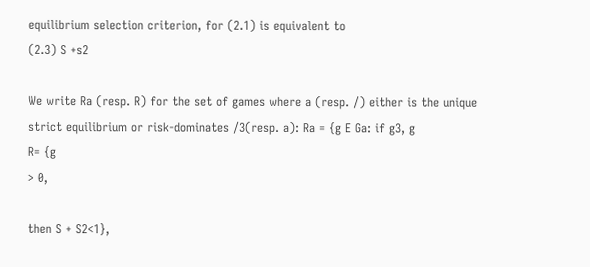equilibrium selection criterion, for (2.1) is equivalent to
(2.3) S +s2

We write Ra (resp. R) for the set of games where a (resp. /) either is the unique strict equilibrium or risk-dominates /3(resp. a): Ra = {g E Ga: if g3, g
R= {g
> 0,

then S + S2<1},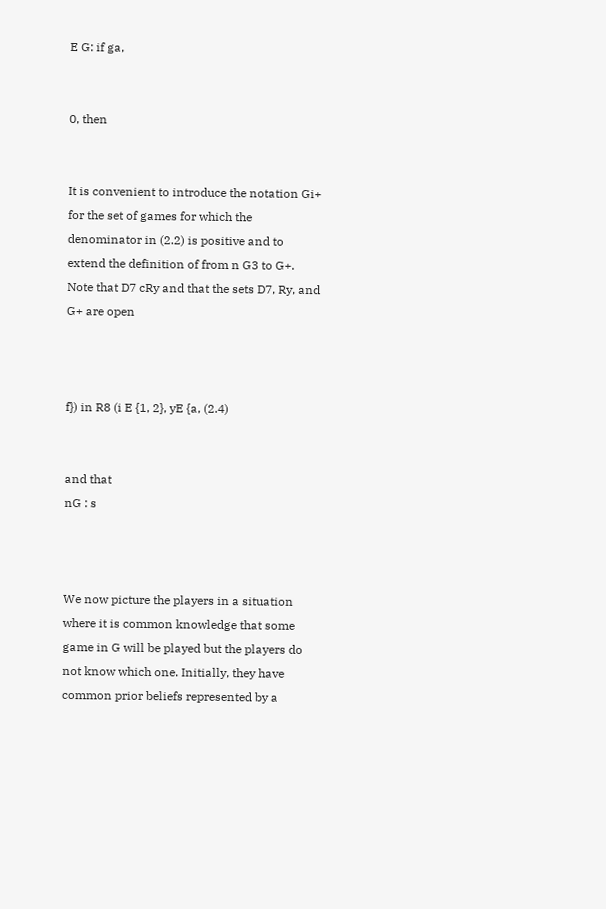E G: if ga,


0, then


It is convenient to introduce the notation Gi+ for the set of games for which the denominator in (2.2) is positive and to extend the definition of from n G3 to G+. Note that D7 cRy and that the sets D7, Ry, and G+ are open



f}) in R8 (i E {1, 2}, yE {a, (2.4)


and that
nG : s



We now picture the players in a situation where it is common knowledge that some game in G will be played but the players do not know which one. Initially, they have common prior beliefs represented by a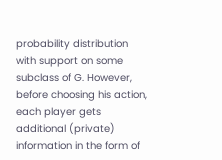probability distribution with support on some subclass of G. However, before choosing his action, each player gets additional (private) information in the form of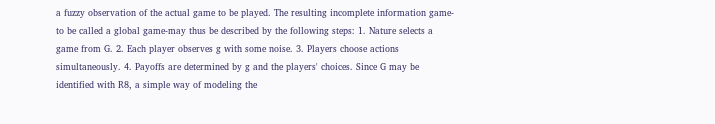a fuzzy observation of the actual game to be played. The resulting incomplete information game-to be called a global game-may thus be described by the following steps: 1. Nature selects a game from G. 2. Each player observes g with some noise. 3. Players choose actions simultaneously. 4. Payoffs are determined by g and the players' choices. Since G may be identified with R8, a simple way of modeling the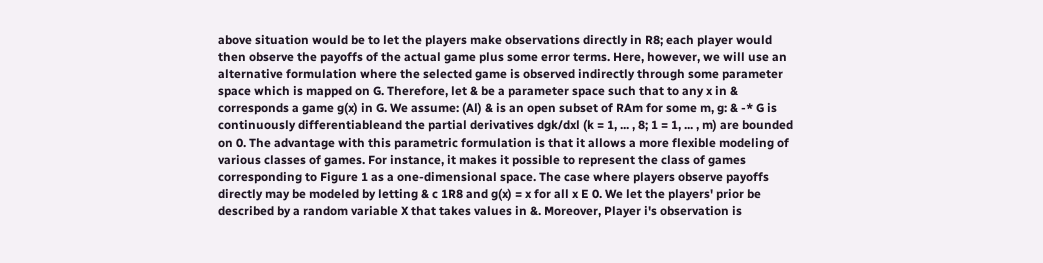above situation would be to let the players make observations directly in R8; each player would then observe the payoffs of the actual game plus some error terms. Here, however, we will use an alternative formulation where the selected game is observed indirectly through some parameter space which is mapped on G. Therefore, let & be a parameter space such that to any x in & corresponds a game g(x) in G. We assume: (Al) & is an open subset of RAm for some m, g: & -* G is continuously differentiableand the partial derivatives dgk/dxl (k = 1, ... , 8; 1 = 1, ... , m) are bounded on 0. The advantage with this parametric formulation is that it allows a more flexible modeling of various classes of games. For instance, it makes it possible to represent the class of games corresponding to Figure 1 as a one-dimensional space. The case where players observe payoffs directly may be modeled by letting & c 1R8 and g(x) = x for all x E 0. We let the players' prior be described by a random variable X that takes values in &. Moreover, Player i's observation is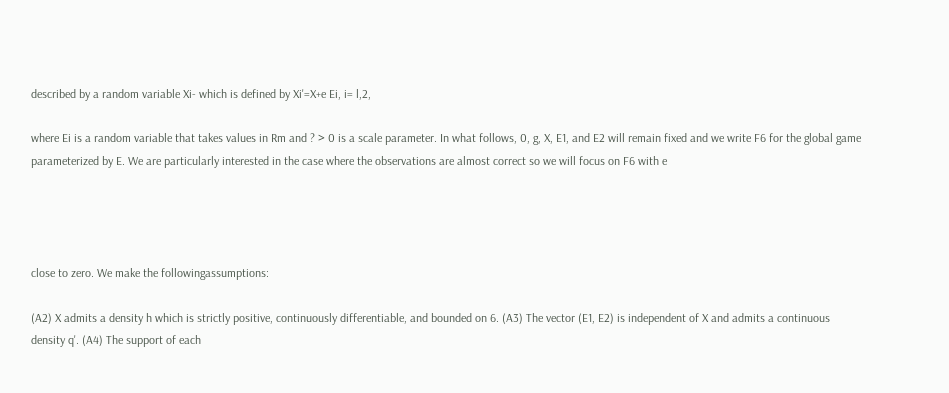described by a random variable Xi- which is defined by Xi'=X+e Ei, i= l,2,

where Ei is a random variable that takes values in Rm and ? > 0 is a scale parameter. In what follows, 0, g, X, E1, and E2 will remain fixed and we write F6 for the global game parameterized by E. We are particularly interested in the case where the observations are almost correct so we will focus on F6 with e




close to zero. We make the followingassumptions:

(A2) X admits a density h which is strictly positive, continuously differentiable, and bounded on 6. (A3) The vector (E1, E2) is independent of X and admits a continuous density q'. (A4) The support of each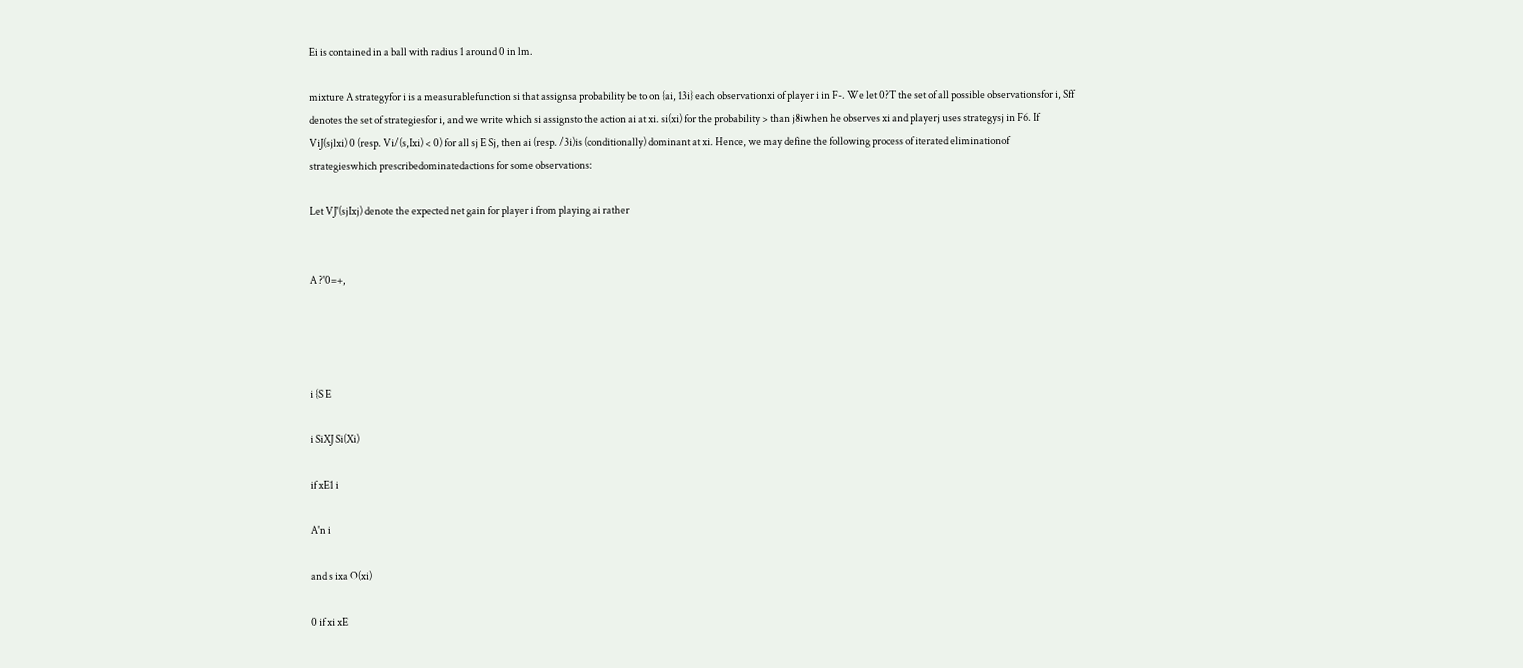Ei is contained in a ball with radius 1 around 0 in lm.

mixture A strategyfor i is a measurablefunction si that assignsa probability be to on {ai, 13i} each observationxi of player i in F-. We let 0?T the set of all possible observationsfor i, Sff denotes the set of strategiesfor i, and we write which si assignsto the action ai at xi. si(xi) for the probability > than j8iwhen he observes xi and playerj uses strategysj in F6. If ViJ(sjlxi) 0 (resp. Vi/(s,Ixi) < 0) for all sj E Sj, then ai (resp. /3i)is (conditionally) dominant at xi. Hence, we may define the following process of iterated eliminationof strategieswhich prescribedominatedactions for some observations:

Let VJ'(sjIxj) denote the expected net gain for player i from playing ai rather


A ?'0=+,




i {S E

i SiXJ Si(Xi)

if xE1 i

A'n i

and s ixa O(xi)

0 if xi xE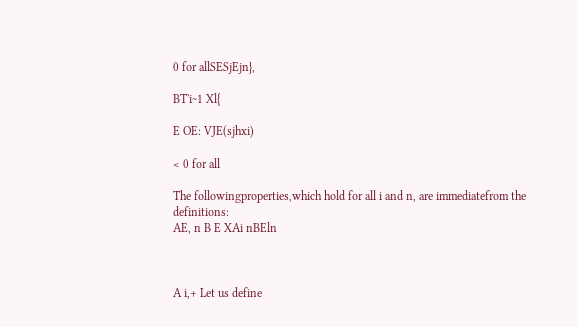0 for allSESjEjn},

BT'i~1 Xl{

E OE: VJE(sjhxi)

< 0 for all

The followingproperties,which hold for all i and n, are immediatefrom the definitions:
AE, n B E XAi nBEln



A i,+ Let us define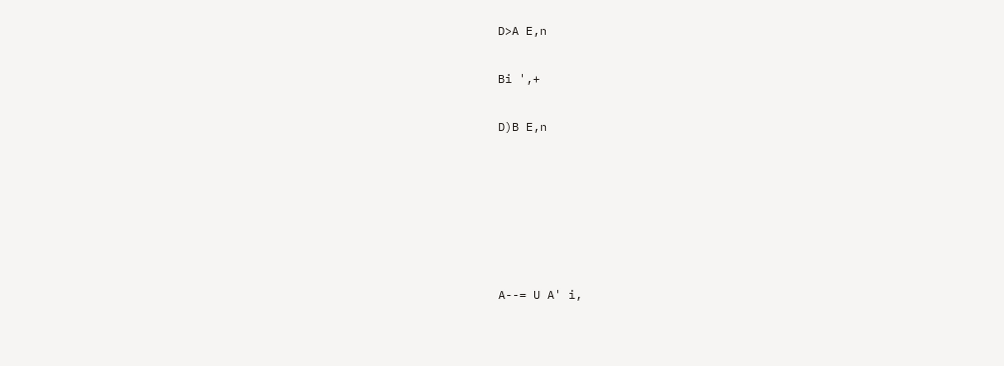D>A E,n

Bi ',+

D)B E,n






A--= U A' i,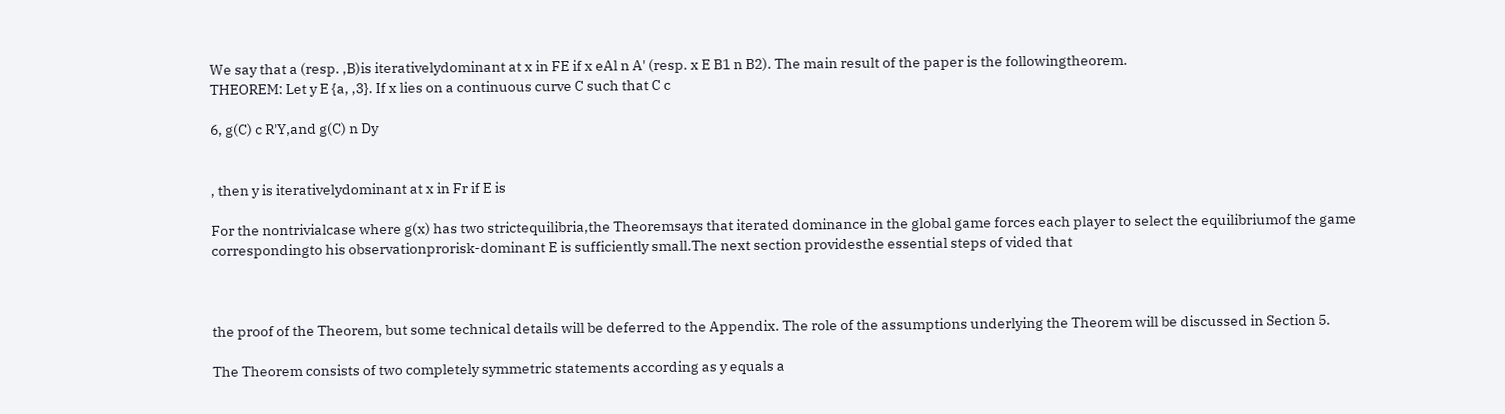We say that a (resp. ,B)is iterativelydominant at x in FE if x eAl n A' (resp. x E B1 n B2). The main result of the paper is the followingtheorem.
THEOREM: Let y E {a, ,3}. If x lies on a continuous curve C such that C c

6, g(C) c R'Y,and g(C) n Dy


, then y is iterativelydominant at x in Fr if E is

For the nontrivialcase where g(x) has two strictequilibria,the Theoremsays that iterated dominance in the global game forces each player to select the equilibriumof the game correspondingto his observationprorisk-dominant E is sufficiently small.The next section providesthe essential steps of vided that



the proof of the Theorem, but some technical details will be deferred to the Appendix. The role of the assumptions underlying the Theorem will be discussed in Section 5.

The Theorem consists of two completely symmetric statements according as y equals a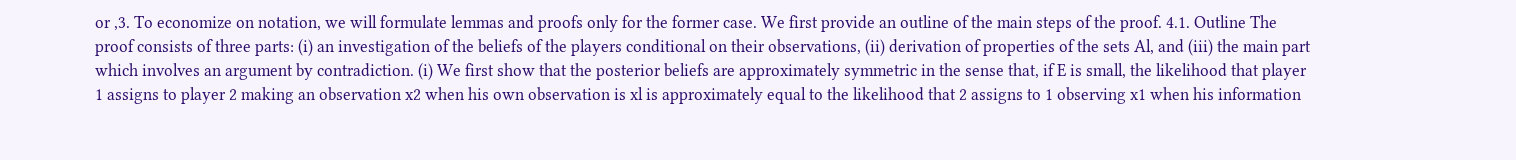or ,3. To economize on notation, we will formulate lemmas and proofs only for the former case. We first provide an outline of the main steps of the proof. 4.1. Outline The proof consists of three parts: (i) an investigation of the beliefs of the players conditional on their observations, (ii) derivation of properties of the sets Al, and (iii) the main part which involves an argument by contradiction. (i) We first show that the posterior beliefs are approximately symmetric in the sense that, if E is small, the likelihood that player 1 assigns to player 2 making an observation x2 when his own observation is xl is approximately equal to the likelihood that 2 assigns to 1 observing x1 when his information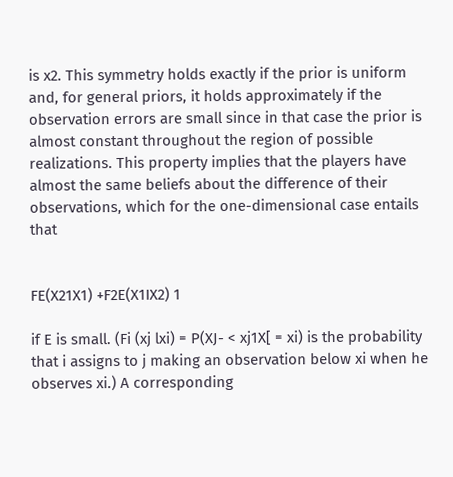is x2. This symmetry holds exactly if the prior is uniform and, for general priors, it holds approximately if the observation errors are small since in that case the prior is almost constant throughout the region of possible realizations. This property implies that the players have almost the same beliefs about the difference of their observations, which for the one-dimensional case entails that


FE(X21X1) +F2E(X1IX2) 1

if E is small. (Fi (xj lxi) = P(XJ- < xj1X[ = xi) is the probability that i assigns to j making an observation below xi when he observes xi.) A corresponding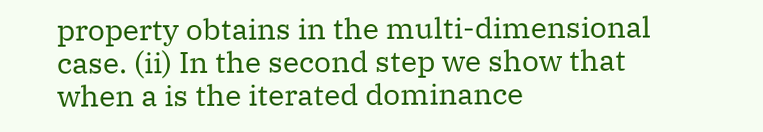property obtains in the multi-dimensional case. (ii) In the second step we show that when a is the iterated dominance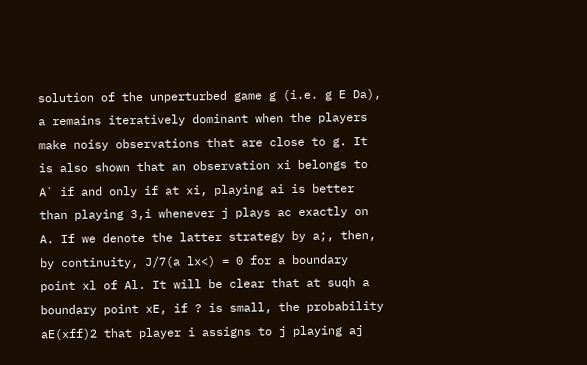solution of the unperturbed game g (i.e. g E Da), a remains iteratively dominant when the players make noisy observations that are close to g. It is also shown that an observation xi belongs to A` if and only if at xi, playing ai is better than playing 3,i whenever j plays ac exactly on A. If we denote the latter strategy by a;, then, by continuity, J/7(a lx<) = 0 for a boundary point xl of Al. It will be clear that at suqh a boundary point xE, if ? is small, the probability aE(xff)2 that player i assigns to j playing aj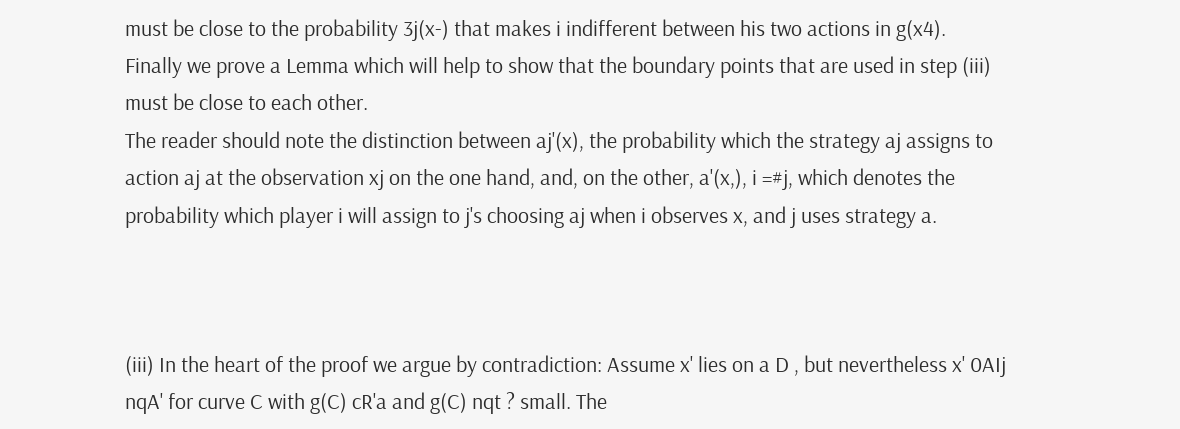must be close to the probability 3j(x-) that makes i indifferent between his two actions in g(x4). Finally we prove a Lemma which will help to show that the boundary points that are used in step (iii) must be close to each other.
The reader should note the distinction between aj'(x), the probability which the strategy aj assigns to action aj at the observation xj on the one hand, and, on the other, a'(x,), i =#j, which denotes the probability which player i will assign to j's choosing aj when i observes x, and j uses strategy a.



(iii) In the heart of the proof we argue by contradiction: Assume x' lies on a D , but nevertheless x' 0AIj nqA' for curve C with g(C) cR'a and g(C) nqt ? small. The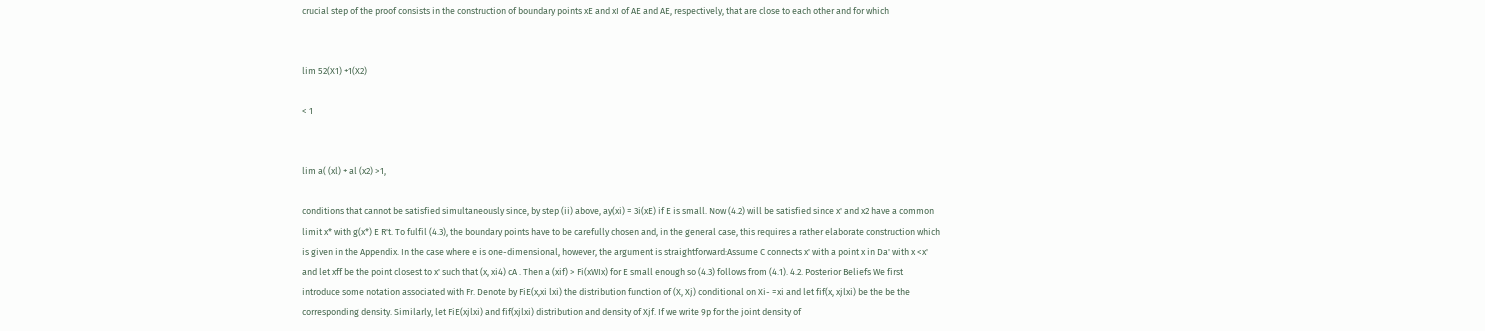crucial step of the proof consists in the construction of boundary points xE and xI of AE and AE, respectively, that are close to each other and for which


lim 52(X1) +1(X2)

< 1


lim a( (xl) + al (x2) >1,

conditions that cannot be satisfied simultaneously since, by step (ii) above, ay(xi) = 3i(xE) if E is small. Now (4.2) will be satisfied since x' and x2 have a common limit x* with g(x*) E R't. To fulfil (4.3), the boundary points have to be carefully chosen and, in the general case, this requires a rather elaborate construction which is given in the Appendix. In the case where e is one-dimensional, however, the argument is straightforward:Assume C connects x' with a point x in Da' with x <x' and let xff be the point closest to x' such that (x, xi4) cA . Then a (xif) > Fi(xWIx) for E small enough so (4.3) follows from (4.1). 4.2. Posterior Beliefs We first introduce some notation associated with Fr. Denote by FiE(x,xi lxi) the distribution function of (X, Xj) conditional on Xi- =xi and let fif(x, xjlxi) be the be the corresponding density. Similarly, let FiE(xjlxi) and fif(xjlxi) distribution and density of Xjf. If we write 9p for the joint density of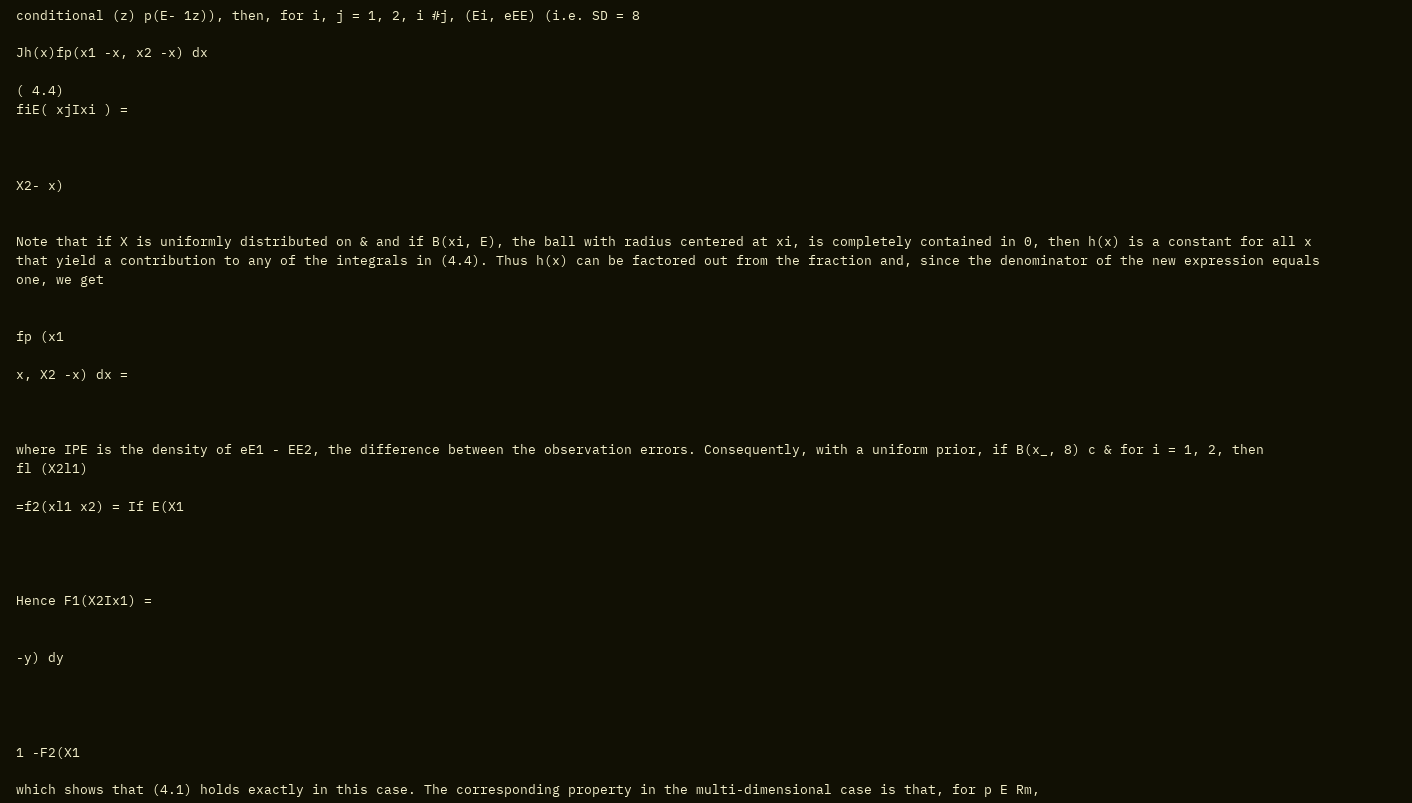conditional (z) p(E- 1z)), then, for i, j = 1, 2, i #j, (Ei, eEE) (i.e. SD = 8

Jh(x)fp(x1 -x, x2 -x) dx

( 4.4)
fiE( xjIxi ) =



X2- x)


Note that if X is uniformly distributed on & and if B(xi, E), the ball with radius centered at xi, is completely contained in 0, then h(x) is a constant for all x that yield a contribution to any of the integrals in (4.4). Thus h(x) can be factored out from the fraction and, since the denominator of the new expression equals one, we get


fp (x1

x, X2 -x) dx =



where IPE is the density of eE1 - EE2, the difference between the observation errors. Consequently, with a uniform prior, if B(x_, 8) c & for i = 1, 2, then
fl (X2l1)

=f2(xl1 x2) = If E(X1




Hence F1(X2Ix1) =


-y) dy




1 -F2(X1

which shows that (4.1) holds exactly in this case. The corresponding property in the multi-dimensional case is that, for p E Rm,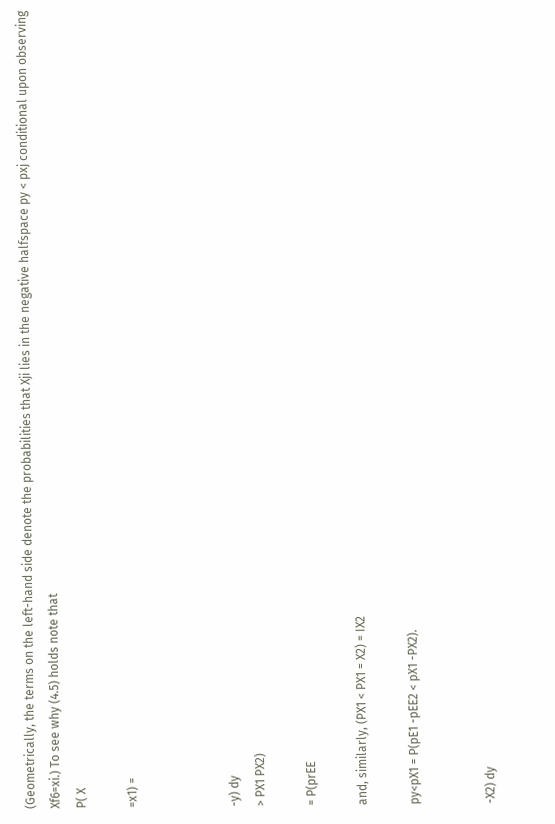(Geometrically, the terms on the left-hand side denote the probabilities that Xji lies in the negative halfspace py < pxj conditional upon observing Xf6=xi.) To see why (4.5) holds note that
P( X

=x1) =



-y) dy
> PX1 PX2)

= P(prEE

and, similarly, (PX1 < PX1 = X2) = IX2

py<pX1 = P(pE1 -pEE2 < pX1 -PX2).


-X2) dy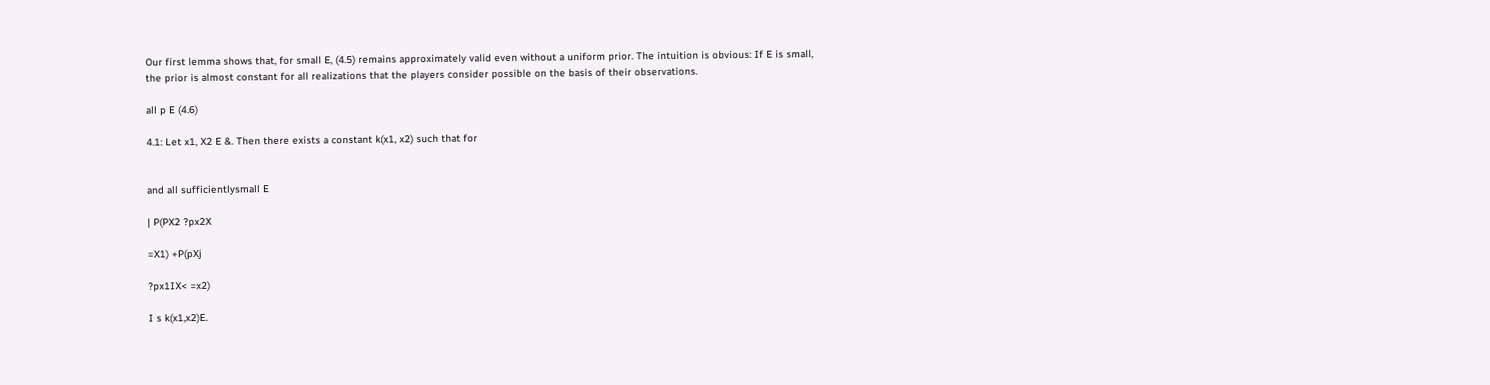Our first lemma shows that, for small E, (4.5) remains approximately valid even without a uniform prior. The intuition is obvious: If E is small, the prior is almost constant for all realizations that the players consider possible on the basis of their observations.

all p E (4.6)

4.1: Let x1, X2 E &. Then there exists a constant k(x1, x2) such that for


and all sufficientlysmall E

| P(PX2 ?px2X

=X1) +P(pXj

?px1IX< =x2)

I s k(x1,x2)E.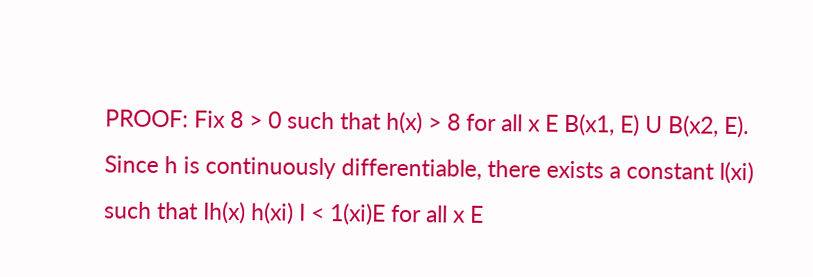PROOF: Fix 8 > 0 such that h(x) > 8 for all x E B(x1, E) U B(x2, E). Since h is continuously differentiable, there exists a constant l(xi) such that Ih(x) h(xi) I < 1(xi)E for all x E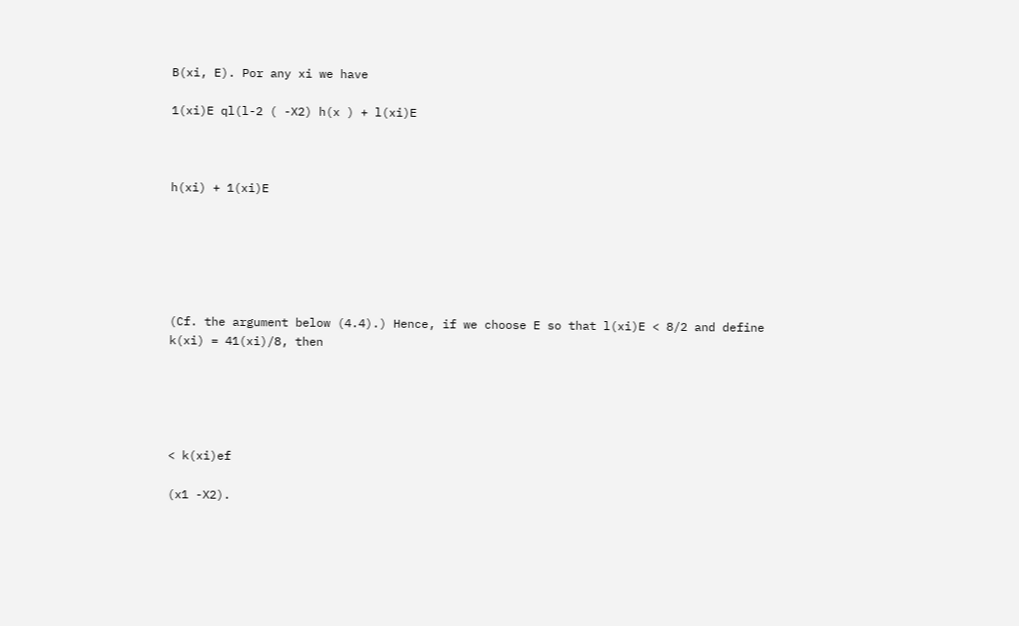B(xi, E). Por any xi we have

1(xi)E ql(l-2 ( -X2) h(x ) + l(xi)E



h(xi) + 1(xi)E






(Cf. the argument below (4.4).) Hence, if we choose E so that l(xi)E < 8/2 and define k(xi) = 41(xi)/8, then





< k(xi)ef

(x1 -X2).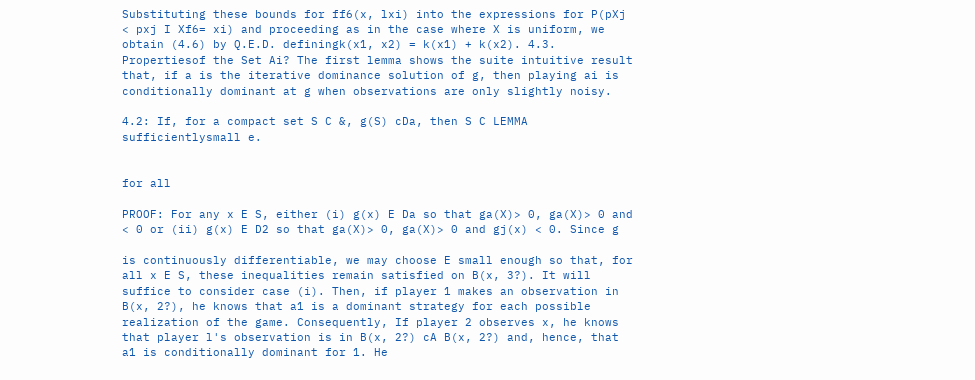Substituting these bounds for ff6(x, lxi) into the expressions for P(pXj < pxj I Xf6= xi) and proceeding as in the case where X is uniform, we obtain (4.6) by Q.E.D. definingk(x1, x2) = k(x1) + k(x2). 4.3. Propertiesof the Set Ai? The first lemma shows the suite intuitive result that, if a is the iterative dominance solution of g, then playing ai is conditionally dominant at g when observations are only slightly noisy.

4.2: If, for a compact set S C &, g(S) cDa, then S C LEMMA sufficientlysmall e.


for all

PROOF: For any x E S, either (i) g(x) E Da so that ga(X)> 0, ga(X)> 0 and < 0 or (ii) g(x) E D2 so that ga(X)> 0, ga(X)> 0 and gj(x) < 0. Since g

is continuously differentiable, we may choose E small enough so that, for all x E S, these inequalities remain satisfied on B(x, 3?). It will suffice to consider case (i). Then, if player 1 makes an observation in B(x, 2?), he knows that a1 is a dominant strategy for each possible realization of the game. Consequently, If player 2 observes x, he knows that player l's observation is in B(x, 2?) cA B(x, 2?) and, hence, that a1 is conditionally dominant for 1. He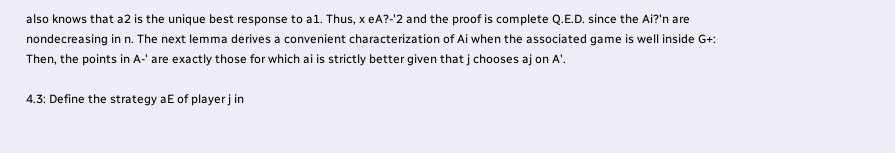also knows that a2 is the unique best response to a1. Thus, x eA?-'2 and the proof is complete Q.E.D. since the Ai?'n are nondecreasing in n. The next lemma derives a convenient characterization of Ai when the associated game is well inside G+: Then, the points in A-' are exactly those for which ai is strictly better given that j chooses aj on A'.

4.3: Define the strategy aE of player j in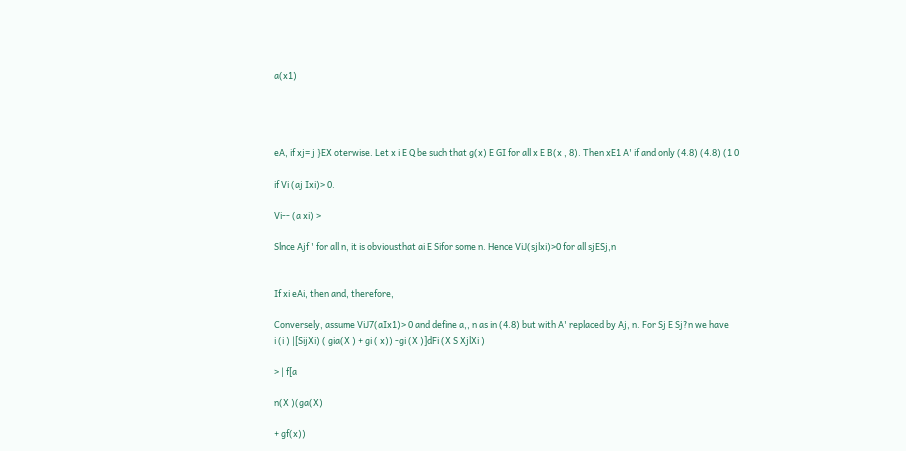a(x1)




eA, if xj= j }EX oterwise. Let x i E Q be such that g(x) E GI for all x E B(x , 8). Then xE1 A' if and only (4.8) (4.8) (1 0

if Vi (aj Ixi)> 0.

Vi-- (a xi) >

Slnce Ajf ' for all n, it is obviousthat ai E Sifor some n. Hence ViJ(sjlxi)>0 for all sjESj,n


If xi eAi, then and, therefore,

Conversely, assume ViJ7(aIx1)> 0 and define a,, n as in (4.8) but with A' replaced by Aj, n. For Sj E Sj?n we have
i (i ) |[SijXi) ( gia(X ) + gi ( x)) -gi (X )]dFi (X S XjlXi )

> | f[a

n(X )(ga(X)

+ gf(x))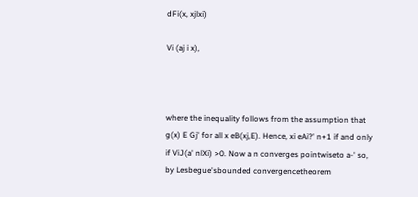dFi(x, xjlxi)

Vi (aj i x),



where the inequality follows from the assumption that g(x) E Gj' for all x eB(xj,E). Hence, xi eAi?' n+1 if and only if ViJ(a' nlXi) >0. Now a n converges pointwiseto a-' so, by Lesbegue'sbounded convergencetheorem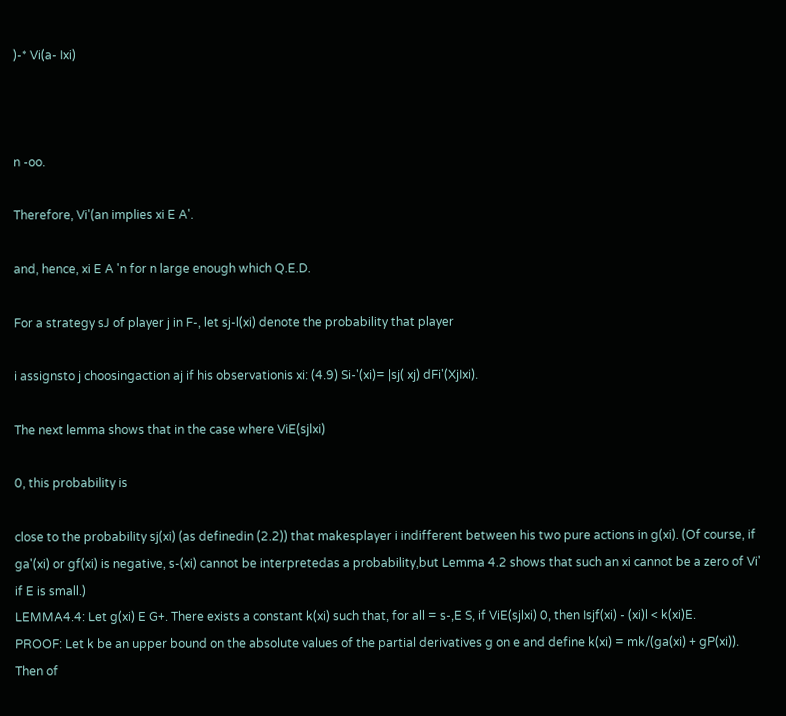)-* Vi(a- Ixi)



n -oo.

Therefore, Vi'(an implies xi E A'.

and, hence, xi E A 'n for n large enough which Q.E.D.

For a strategy sJ of player j in F-, let sj-l(xi) denote the probability that player

i assignsto j choosingaction aj if his observationis xi: (4.9) Si-'(xi)= |sj( xj) dFi'(XjIxi).

The next lemma shows that in the case where ViE(sjlxi)

0, this probability is

close to the probability sj(xi) (as definedin (2.2)) that makesplayer i indifferent between his two pure actions in g(xi). (Of course, if ga'(xi) or gf(xi) is negative, s-(xi) cannot be interpretedas a probability,but Lemma 4.2 shows that such an xi cannot be a zero of Vi' if E is small.)
LEMMA4.4: Let g(xi) E G+. There exists a constant k(xi) such that, for all = s-,E S, if ViE(sjlxi) 0, then Isjf(xi) - (xi)l < k(xi)E.
PROOF: Let k be an upper bound on the absolute values of the partial derivatives g on e and define k(xi) = mk/(ga(xi) + gP(xi)). Then of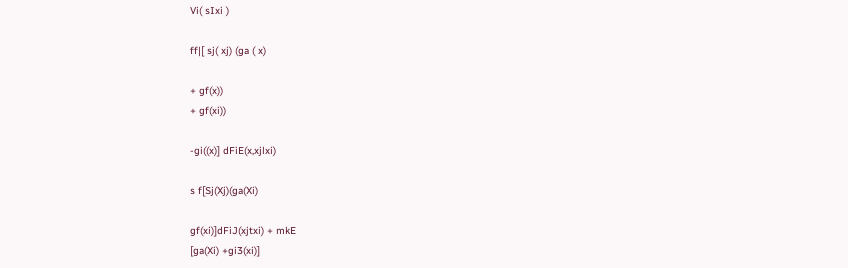Vi( sIxi )

ff|[ sj( xj) (ga ( x)

+ gf(x))
+ gf(xi))

-gi((x)] dFiE(x,xjlxi)

s f[Sj(Xj)(ga(Xi)

gf(xi)]dFiJ(xjtxi) + mkE
[ga(Xi) +gi3(xi)]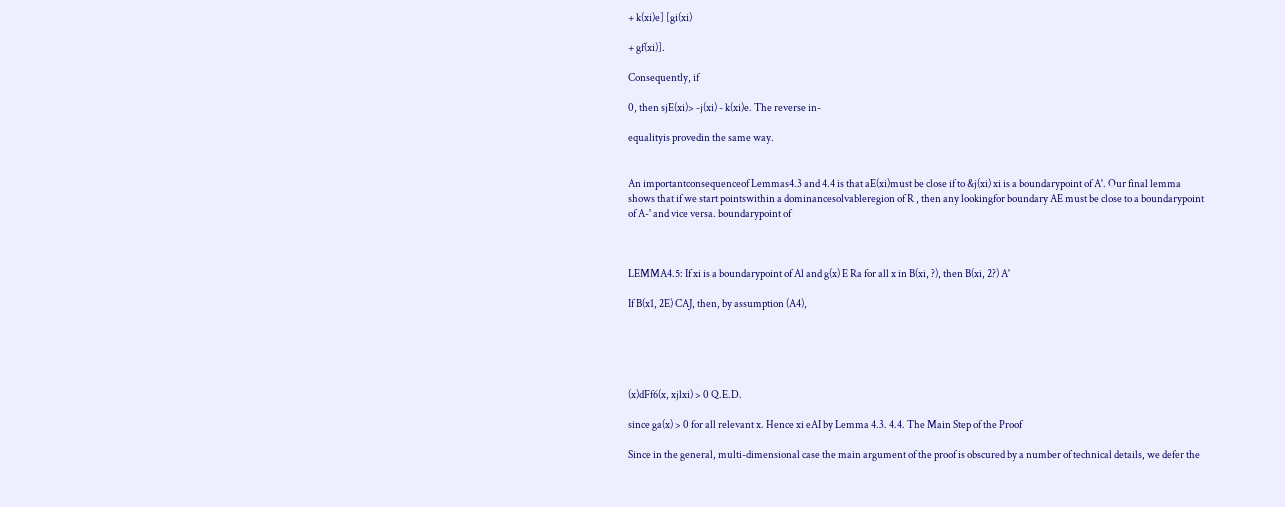+ k(xi)e] [gi(xi)

+ gf(xi)].

Consequently, if

0, then sjE(xi)> -j(xi) - k(xi)e. The reverse in-

equalityis provedin the same way.


An importantconsequenceof Lemmas4.3 and 4.4 is that aE(xi)must be close if to &j(xi) xi is a boundarypoint of A'. Our final lemma shows that if we start pointswithin a dominancesolvableregion of R , then any lookingfor boundary AE must be close to a boundarypoint of A-' and vice versa. boundarypoint of



LEMMA4.5: If xi is a boundarypoint of Al and g(x) E Ra for all x in B(xi, ?), then B(xi, 2?) A'

If B(x1, 2E) CAJ, then, by assumption (A4),





(x)dFf6(x, xjlxi) > 0 Q.E.D.

since ga(x) > 0 for all relevant x. Hence xi eAI by Lemma 4.3. 4.4. The Main Step of the Proof

Since in the general, multi-dimensional case the main argument of the proof is obscured by a number of technical details, we defer the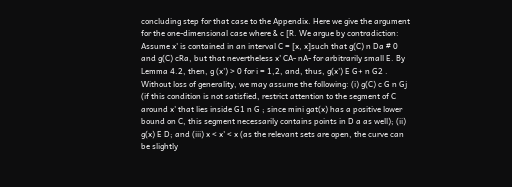concluding step for that case to the Appendix. Here we give the argument for the one-dimensional case where & c [R. We argue by contradiction: Assume x' is contained in an interval C = [x, x]such that g(C) n Da # 0 and g(C) cRa, but that nevertheless x' CA- nA- for arbitrarily small E. By Lemma 4.2, then, g (x') > 0 for i = 1,2, and, thus, g(x') E G+ n G2 . Without loss of generality, we may assume the following: (i) g(C) c G n Gj (if this condition is not satisfied, restrict attention to the segment of C around x' that lies inside G1 n G ; since mini gat(x) has a positive lower bound on C, this segment necessarily contains points in D a as well); (ii) g(x) E D; and (iii) x < x' < x (as the relevant sets are open, the curve can be slightly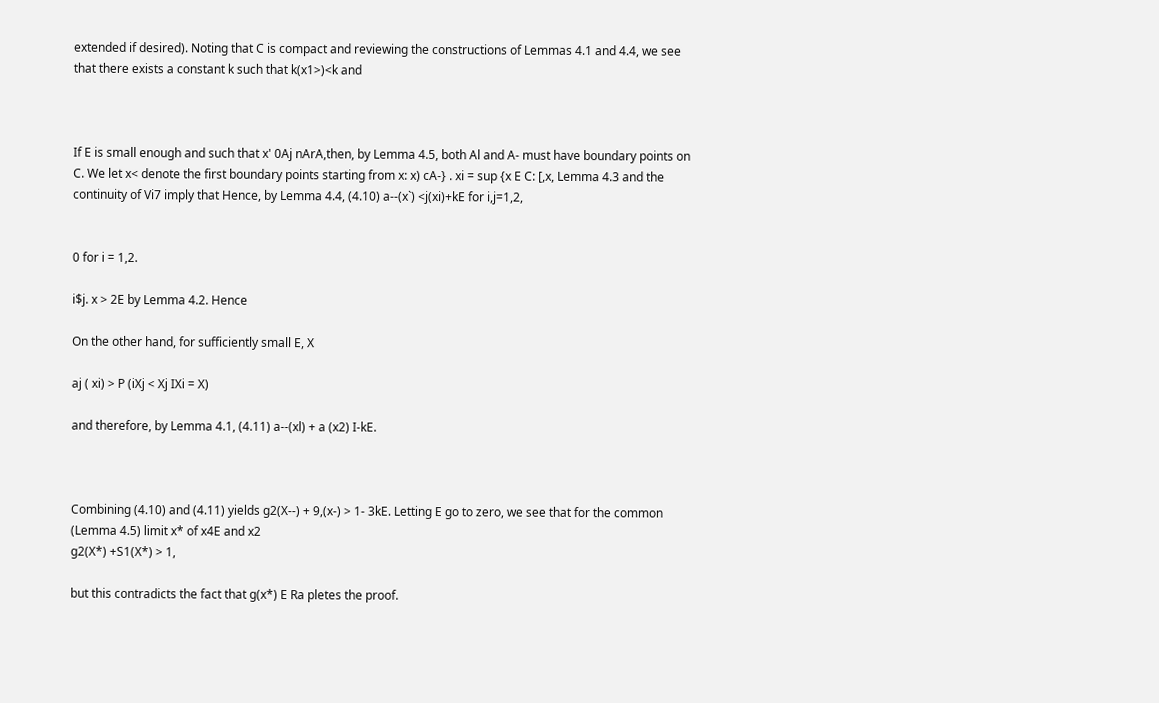extended if desired). Noting that C is compact and reviewing the constructions of Lemmas 4.1 and 4.4, we see that there exists a constant k such that k(x1>)<k and



If E is small enough and such that x' 0Aj nArA,then, by Lemma 4.5, both Al and A- must have boundary points on C. We let x< denote the first boundary points starting from x: x) cA-} . xi = sup {x E C: [,x, Lemma 4.3 and the continuity of Vi7 imply that Hence, by Lemma 4.4, (4.10) a--(x`) <j(xi)+kE for i,j=1,2,


0 for i = 1,2.

i$j. x > 2E by Lemma 4.2. Hence

On the other hand, for sufficiently small E, X

aj ( xi) > P (iXj < Xj IXi = X)

and therefore, by Lemma 4.1, (4.11) a--(xl) + a (x2) I-kE.



Combining (4.10) and (4.11) yields g2(X--) + 9,(x-) > 1- 3kE. Letting E go to zero, we see that for the common (Lemma 4.5) limit x* of x4E and x2
g2(X*) +S1(X*) > 1,

but this contradicts the fact that g(x*) E Ra pletes the proof.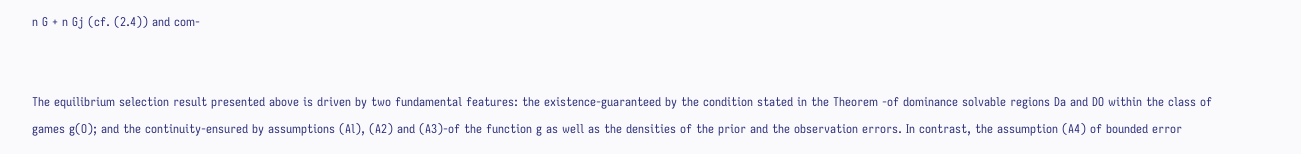n G + n Gj (cf. (2.4)) and com-


The equilibrium selection result presented above is driven by two fundamental features: the existence-guaranteed by the condition stated in the Theorem -of dominance solvable regions Da and DO within the class of games g(O); and the continuity-ensured by assumptions (Al), (A2) and (A3)-of the function g as well as the densities of the prior and the observation errors. In contrast, the assumption (A4) of bounded error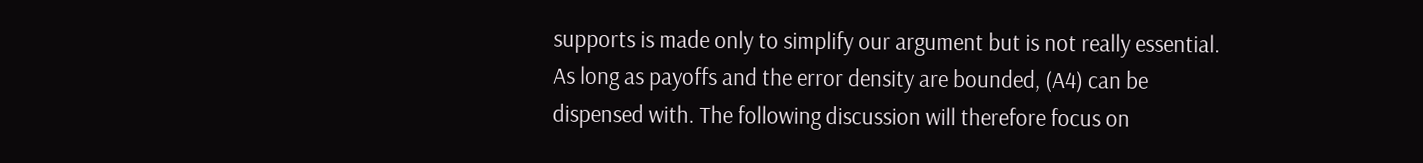supports is made only to simplify our argument but is not really essential. As long as payoffs and the error density are bounded, (A4) can be dispensed with. The following discussion will therefore focus on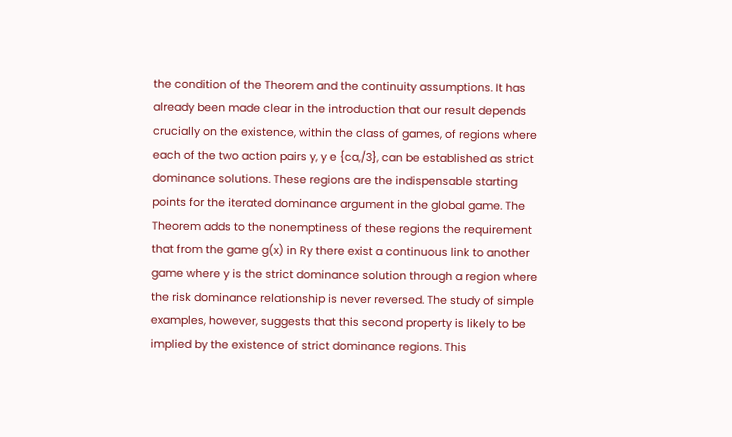the condition of the Theorem and the continuity assumptions. It has already been made clear in the introduction that our result depends crucially on the existence, within the class of games, of regions where each of the two action pairs y, y e {ca,/3}, can be established as strict dominance solutions. These regions are the indispensable starting points for the iterated dominance argument in the global game. The Theorem adds to the nonemptiness of these regions the requirement that from the game g(x) in Ry there exist a continuous link to another game where y is the strict dominance solution through a region where the risk dominance relationship is never reversed. The study of simple examples, however, suggests that this second property is likely to be implied by the existence of strict dominance regions. This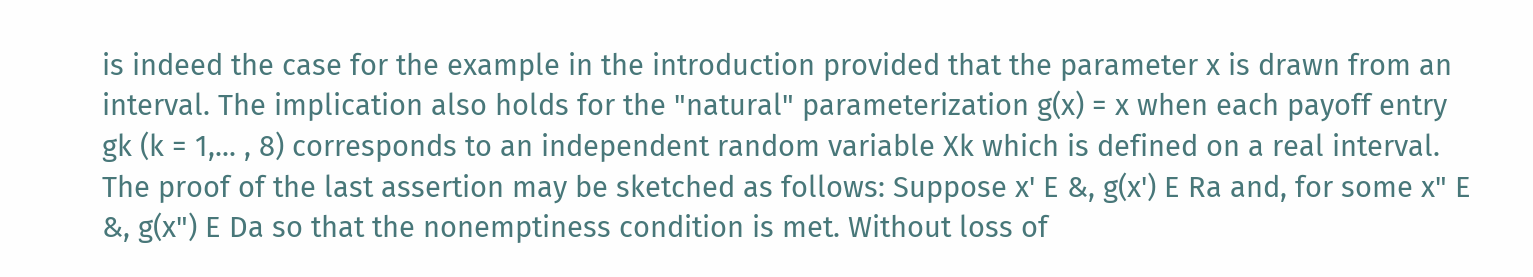is indeed the case for the example in the introduction provided that the parameter x is drawn from an interval. The implication also holds for the "natural" parameterization g(x) = x when each payoff entry gk (k = 1,... , 8) corresponds to an independent random variable Xk which is defined on a real interval. The proof of the last assertion may be sketched as follows: Suppose x' E &, g(x') E Ra and, for some x" E &, g(x") E Da so that the nonemptiness condition is met. Without loss of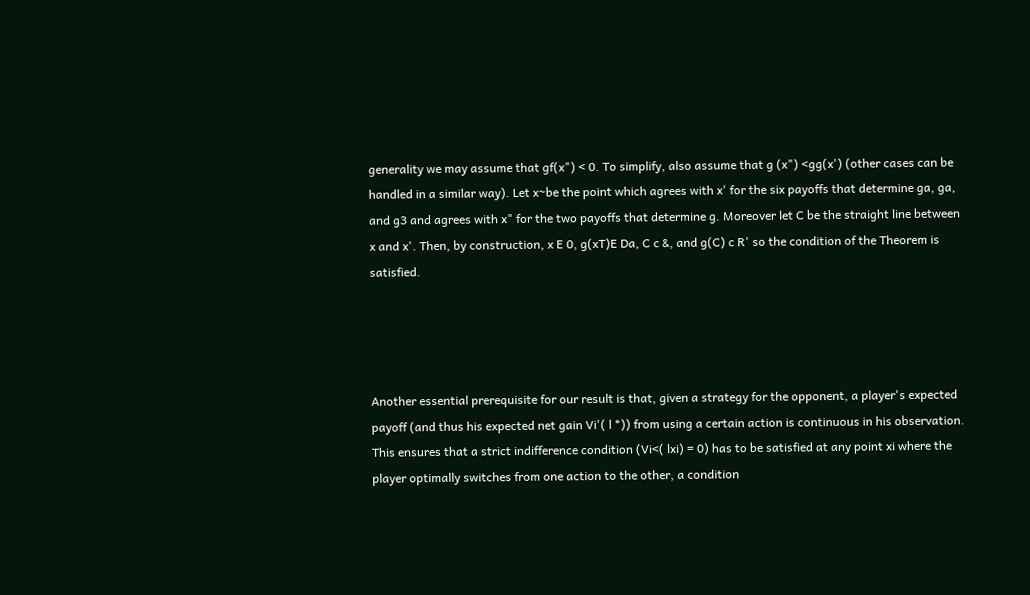generality we may assume that gf(x") < 0. To simplify, also assume that g (x") <gg(x') (other cases can be handled in a similar way). Let x~be the point which agrees with x' for the six payoffs that determine ga, ga, and g3 and agrees with x" for the two payoffs that determine g. Moreover let C be the straight line between x and x'. Then, by construction, x E 0, g(xT)E Da, C c &, and g(C) c R' so the condition of the Theorem is satisfied.




Another essential prerequisite for our result is that, given a strategy for the opponent, a player's expected payoff (and thus his expected net gain Vi'( l *)) from using a certain action is continuous in his observation. This ensures that a strict indifference condition (Vi<( lxi) = 0) has to be satisfied at any point xi where the player optimally switches from one action to the other, a condition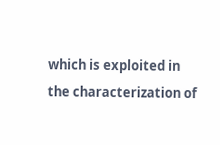which is exploited in the characterization of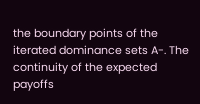the boundary points of the iterated dominance sets A-. The continuity of the expected payoffs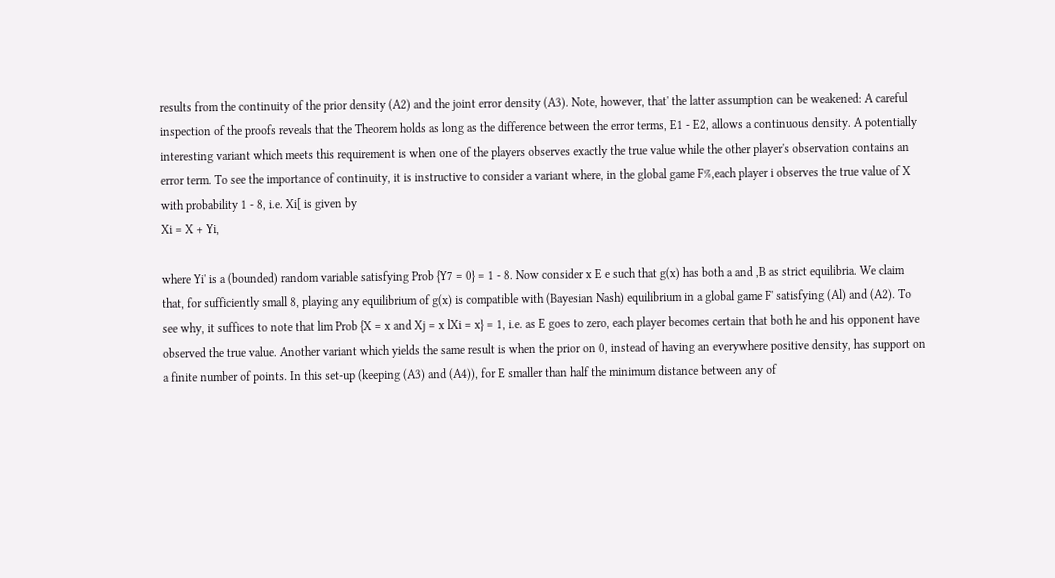results from the continuity of the prior density (A2) and the joint error density (A3). Note, however, that' the latter assumption can be weakened: A careful inspection of the proofs reveals that the Theorem holds as long as the difference between the error terms, E1 - E2, allows a continuous density. A potentially interesting variant which meets this requirement is when one of the players observes exactly the true value while the other player's observation contains an error term. To see the importance of continuity, it is instructive to consider a variant where, in the global game F%,each player i observes the true value of X with probability 1 - 8, i.e. Xi[ is given by
Xi = X + Yi,

where Yi' is a (bounded) random variable satisfying Prob {Y7 = 0} = 1 - 8. Now consider x E e such that g(x) has both a and ,B as strict equilibria. We claim that, for sufficiently small 8, playing any equilibrium of g(x) is compatible with (Bayesian Nash) equilibrium in a global game F' satisfying (Al) and (A2). To see why, it suffices to note that lim Prob {X = x and Xj = x lXi = x} = 1, i.e. as E goes to zero, each player becomes certain that both he and his opponent have observed the true value. Another variant which yields the same result is when the prior on 0, instead of having an everywhere positive density, has support on a finite number of points. In this set-up (keeping (A3) and (A4)), for E smaller than half the minimum distance between any of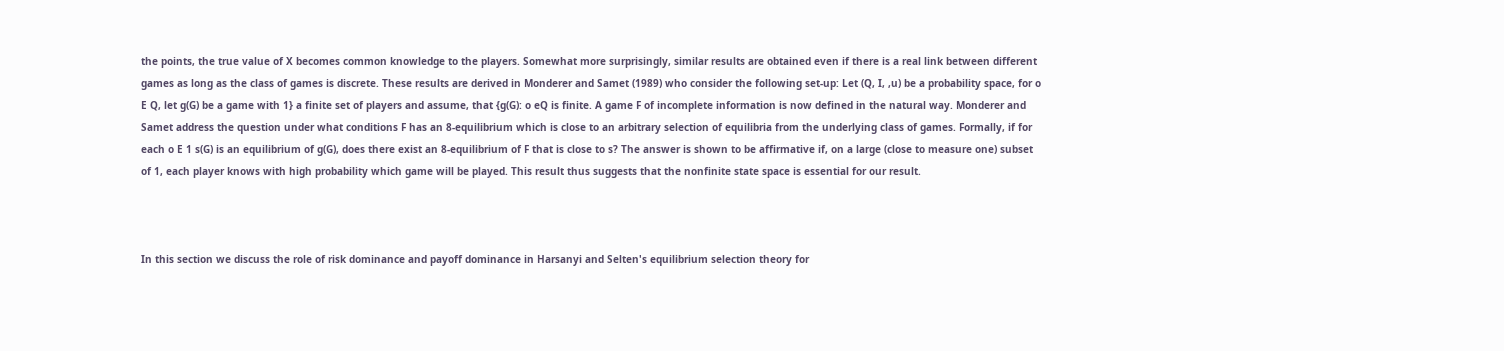the points, the true value of X becomes common knowledge to the players. Somewhat more surprisingly, similar results are obtained even if there is a real link between different games as long as the class of games is discrete. These results are derived in Monderer and Samet (1989) who consider the following set-up: Let (Q, I, ,u) be a probability space, for o E Q, let g(G) be a game with 1} a finite set of players and assume, that {g(G): o eQ is finite. A game F of incomplete information is now defined in the natural way. Monderer and Samet address the question under what conditions F has an 8-equilibrium which is close to an arbitrary selection of equilibria from the underlying class of games. Formally, if for each o E 1 s(G) is an equilibrium of g(G), does there exist an 8-equilibrium of F that is close to s? The answer is shown to be affirmative if, on a large (close to measure one) subset of 1, each player knows with high probability which game will be played. This result thus suggests that the nonfinite state space is essential for our result.



In this section we discuss the role of risk dominance and payoff dominance in Harsanyi and Selten's equilibrium selection theory for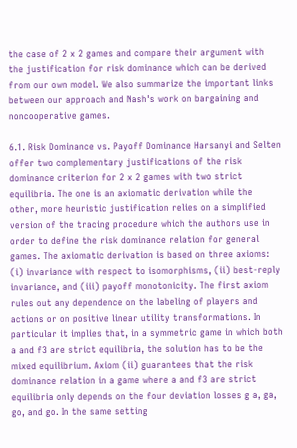the case of 2 x 2 games and compare their argument with the justification for risk dominance which can be derived from our own model. We also summarize the important links between our approach and Nash's work on bargaining and noncooperative games.

6.1. Risk Dominance vs. Payoff Dominance Harsanyi and Selten offer two complementary justifications of the risk dominance criterion for 2 x 2 games with two strict equilibria. The one is an axiomatic derivation while the other, more heuristic justification relies on a simplified version of the tracing procedure which the authors use in order to define the risk dominance relation for general games. The axiomatic derivation is based on three axioms: (i) invariance with respect to isomorphisms, (ii) best-reply invariance, and (iii) payoff monotonicity. The first axiom rules out any dependence on the labeling of players and actions or on positive linear utility transformations. In particular it implies that, in a symmetric game in which both a and f3 are strict equilibria, the solution has to be the mixed equilibrium. Axiom (ii) guarantees that the risk dominance relation in a game where a and f3 are strict equilibria only depends on the four deviation losses g a, ga, go, and go. In the same setting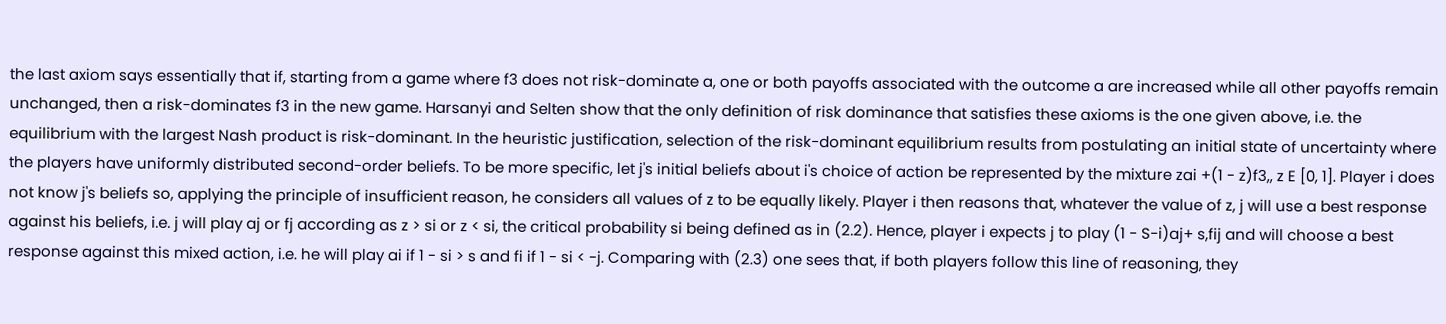the last axiom says essentially that if, starting from a game where f3 does not risk-dominate a, one or both payoffs associated with the outcome a are increased while all other payoffs remain unchanged, then a risk-dominates f3 in the new game. Harsanyi and Selten show that the only definition of risk dominance that satisfies these axioms is the one given above, i.e. the equilibrium with the largest Nash product is risk-dominant. In the heuristic justification, selection of the risk-dominant equilibrium results from postulating an initial state of uncertainty where the players have uniformly distributed second-order beliefs. To be more specific, let j's initial beliefs about i's choice of action be represented by the mixture zai +(1 - z)f3,, z E [0, 1]. Player i does not know j's beliefs so, applying the principle of insufficient reason, he considers all values of z to be equally likely. Player i then reasons that, whatever the value of z, j will use a best response against his beliefs, i.e. j will play aj or fj according as z > si or z < si, the critical probability si being defined as in (2.2). Hence, player i expects j to play (1 - S-i)aj+ s,fij and will choose a best response against this mixed action, i.e. he will play ai if 1 - si > s and fi if 1 - si < -j. Comparing with (2.3) one sees that, if both players follow this line of reasoning, they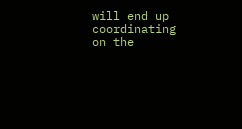will end up coordinating on the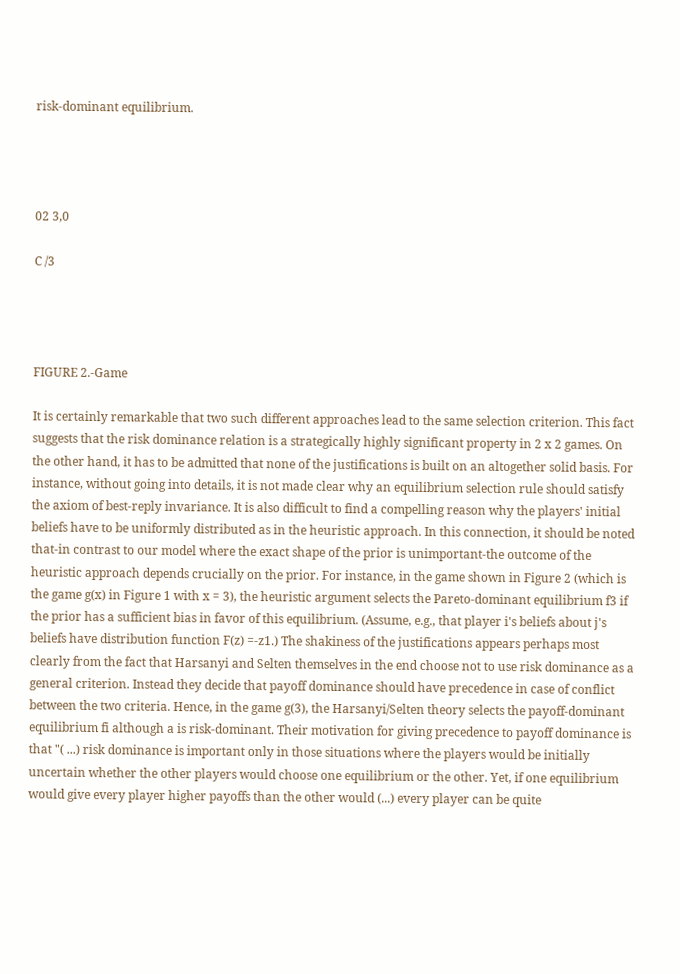risk-dominant equilibrium.




02 3,0

C /3




FIGURE 2.-Game

It is certainly remarkable that two such different approaches lead to the same selection criterion. This fact suggests that the risk dominance relation is a strategically highly significant property in 2 x 2 games. On the other hand, it has to be admitted that none of the justifications is built on an altogether solid basis. For instance, without going into details, it is not made clear why an equilibrium selection rule should satisfy the axiom of best-reply invariance. It is also difficult to find a compelling reason why the players' initial beliefs have to be uniformly distributed as in the heuristic approach. In this connection, it should be noted that-in contrast to our model where the exact shape of the prior is unimportant-the outcome of the heuristic approach depends crucially on the prior. For instance, in the game shown in Figure 2 (which is the game g(x) in Figure 1 with x = 3), the heuristic argument selects the Pareto-dominant equilibrium f3 if the prior has a sufficient bias in favor of this equilibrium. (Assume, e.g., that player i's beliefs about j's beliefs have distribution function F(z) =-z1.) The shakiness of the justifications appears perhaps most clearly from the fact that Harsanyi and Selten themselves in the end choose not to use risk dominance as a general criterion. Instead they decide that payoff dominance should have precedence in case of conflict between the two criteria. Hence, in the game g(3), the Harsanyi/Selten theory selects the payoff-dominant equilibrium fi although a is risk-dominant. Their motivation for giving precedence to payoff dominance is that "( ...) risk dominance is important only in those situations where the players would be initially uncertain whether the other players would choose one equilibrium or the other. Yet, if one equilibrium would give every player higher payoffs than the other would (...) every player can be quite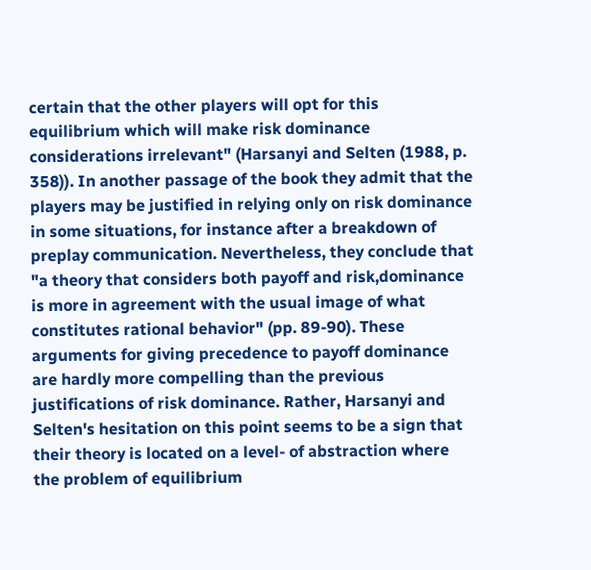certain that the other players will opt for this equilibrium which will make risk dominance considerations irrelevant" (Harsanyi and Selten (1988, p. 358)). In another passage of the book they admit that the players may be justified in relying only on risk dominance in some situations, for instance after a breakdown of preplay communication. Nevertheless, they conclude that "a theory that considers both payoff and risk,dominance is more in agreement with the usual image of what constitutes rational behavior" (pp. 89-90). These arguments for giving precedence to payoff dominance are hardly more compelling than the previous justifications of risk dominance. Rather, Harsanyi and Selten's hesitation on this point seems to be a sign that their theory is located on a level- of abstraction where the problem of equilibrium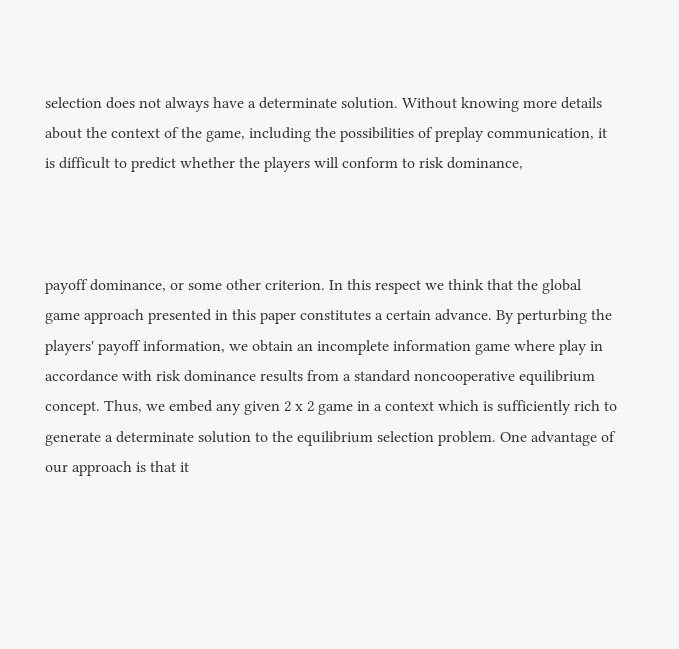selection does not always have a determinate solution. Without knowing more details about the context of the game, including the possibilities of preplay communication, it is difficult to predict whether the players will conform to risk dominance,



payoff dominance, or some other criterion. In this respect we think that the global game approach presented in this paper constitutes a certain advance. By perturbing the players' payoff information, we obtain an incomplete information game where play in accordance with risk dominance results from a standard noncooperative equilibrium concept. Thus, we embed any given 2 x 2 game in a context which is sufficiently rich to generate a determinate solution to the equilibrium selection problem. One advantage of our approach is that it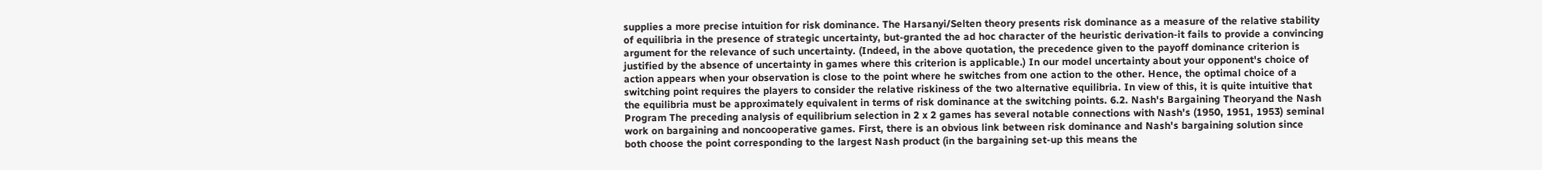supplies a more precise intuition for risk dominance. The Harsanyi/Selten theory presents risk dominance as a measure of the relative stability of equilibria in the presence of strategic uncertainty, but-granted the ad hoc character of the heuristic derivation-it fails to provide a convincing argument for the relevance of such uncertainty. (Indeed, in the above quotation, the precedence given to the payoff dominance criterion is justified by the absence of uncertainty in games where this criterion is applicable.) In our model uncertainty about your opponent's choice of action appears when your observation is close to the point where he switches from one action to the other. Hence, the optimal choice of a switching point requires the players to consider the relative riskiness of the two alternative equilibria. In view of this, it is quite intuitive that the equilibria must be approximately equivalent in terms of risk dominance at the switching points. 6.2. Nash's Bargaining Theoryand the Nash Program The preceding analysis of equilibrium selection in 2 x 2 games has several notable connections with Nash's (1950, 1951, 1953) seminal work on bargaining and noncooperative games. First, there is an obvious link between risk dominance and Nash's bargaining solution since both choose the point corresponding to the largest Nash product (in the bargaining set-up this means the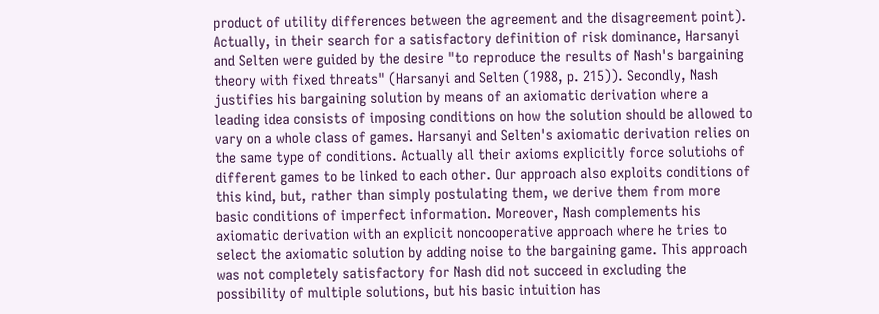product of utility differences between the agreement and the disagreement point). Actually, in their search for a satisfactory definition of risk dominance, Harsanyi and Selten were guided by the desire "to reproduce the results of Nash's bargaining theory with fixed threats" (Harsanyi and Selten (1988, p. 215)). Secondly, Nash justifies his bargaining solution by means of an axiomatic derivation where a leading idea consists of imposing conditions on how the solution should be allowed to vary on a whole class of games. Harsanyi and Selten's axiomatic derivation relies on the same type of conditions. Actually all their axioms explicitly force solutiohs of different games to be linked to each other. Our approach also exploits conditions of this kind, but, rather than simply postulating them, we derive them from more basic conditions of imperfect information. Moreover, Nash complements his axiomatic derivation with an explicit noncooperative approach where he tries to select the axiomatic solution by adding noise to the bargaining game. This approach was not completely satisfactory for Nash did not succeed in excluding the possibility of multiple solutions, but his basic intuition has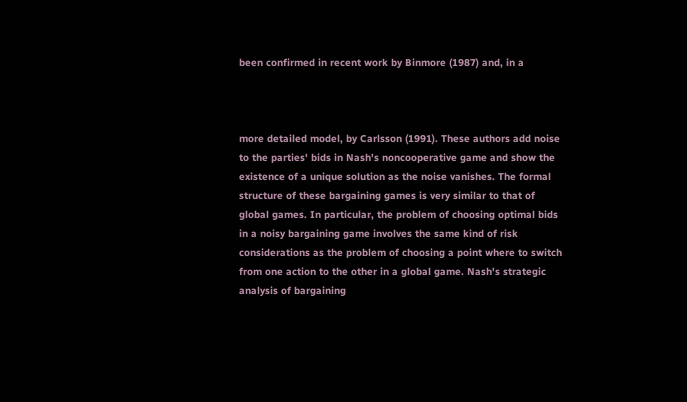been confirmed in recent work by Binmore (1987) and, in a



more detailed model, by Carlsson (1991). These authors add noise to the parties' bids in Nash's noncooperative game and show the existence of a unique solution as the noise vanishes. The formal structure of these bargaining games is very similar to that of global games. In particular, the problem of choosing optimal bids in a noisy bargaining game involves the same kind of risk considerations as the problem of choosing a point where to switch from one action to the other in a global game. Nash's strategic analysis of bargaining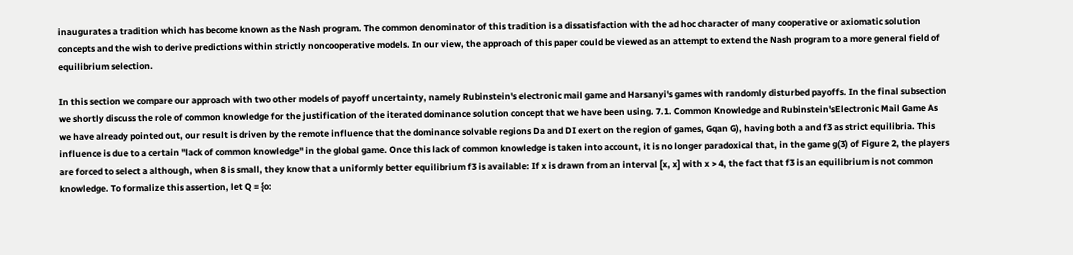inaugurates a tradition which has become known as the Nash program. The common denominator of this tradition is a dissatisfaction with the ad hoc character of many cooperative or axiomatic solution concepts and the wish to derive predictions within strictly noncooperative models. In our view, the approach of this paper could be viewed as an attempt to extend the Nash program to a more general field of equilibrium selection.

In this section we compare our approach with two other models of payoff uncertainty, namely Rubinstein's electronic mail game and Harsanyi's games with randomly disturbed payoffs. In the final subsection we shortly discuss the role of common knowledge for the justification of the iterated dominance solution concept that we have been using. 7.1. Common Knowledge and Rubinstein'sElectronic Mail Game As we have already pointed out, our result is driven by the remote influence that the dominance solvable regions Da and DI exert on the region of games, Gqan G), having both a and f3 as strict equilibria. This influence is due to a certain "lack of common knowledge" in the global game. Once this lack of common knowledge is taken into account, it is no longer paradoxical that, in the game g(3) of Figure 2, the players are forced to select a although, when 8 is small, they know that a uniformly better equilibrium f3 is available: If x is drawn from an interval [x, x] with x > 4, the fact that f3 is an equilibrium is not common knowledge. To formalize this assertion, let Q = {o: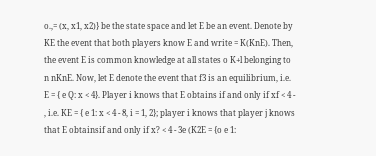o.,= (x, x1, x2)} be the state space and let E be an event. Denote by KE the event that both players know E and write = K(KnE). Then, the event E is common knowledge at all states o K+l belonging to n nKnE. Now, let E denote the event that f3 is an equilibrium, i.e. E = { e Q: x < 4}. Player i knows that E obtains if and only if xf < 4 - , i.e. KE = { e 1: x < 4 - 8, i = 1, 2}; player i knows that player j knows that E obtainsif and only if x? < 4 - 3e (K2E = {o e 1: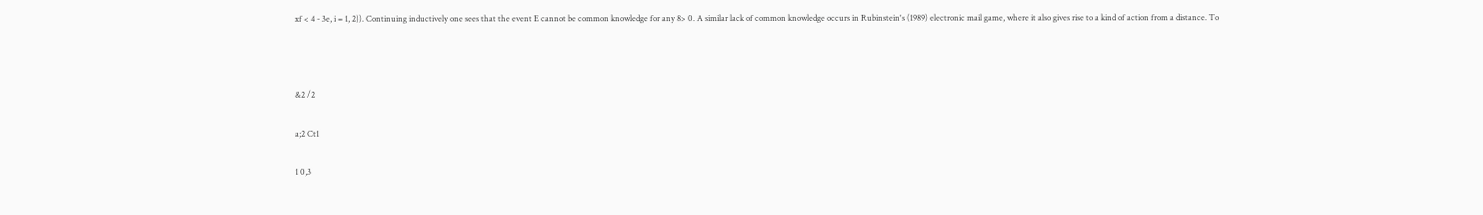xf < 4 - 3e, i = 1, 2}). Continuing inductively one sees that the event E cannot be common knowledge for any 8> 0. A similar lack of common knowledge occurs in Rubinstein's (1989) electronic mail game, where it also gives rise to a kind of action from a distance. To



&2 /2

a;2 Ct1

1 0,3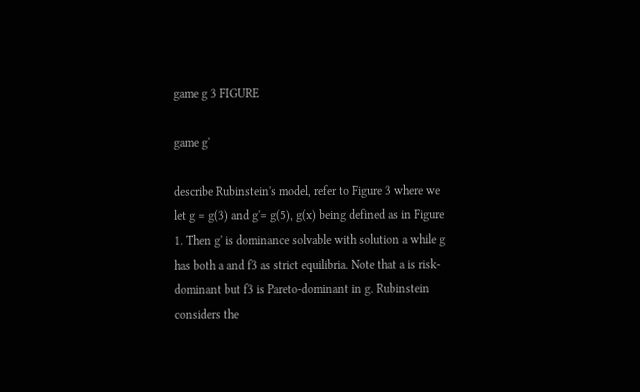game g 3 FIGURE

game g'

describe Rubinstein's model, refer to Figure 3 where we let g = g(3) and g'= g(5), g(x) being defined as in Figure 1. Then g' is dominance solvable with solution a while g has both a and f3 as strict equilibria. Note that a is risk-dominant but f3 is Pareto-dominant in g. Rubinstein considers the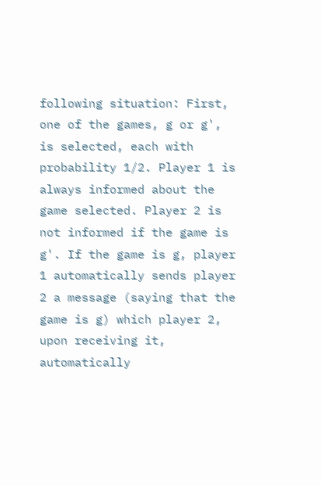following situation: First, one of the games, g or g', is selected, each with probability 1/2. Player 1 is always informed about the game selected. Player 2 is not informed if the game is g'. If the game is g, player 1 automatically sends player 2 a message (saying that the game is g) which player 2, upon receiving it, automatically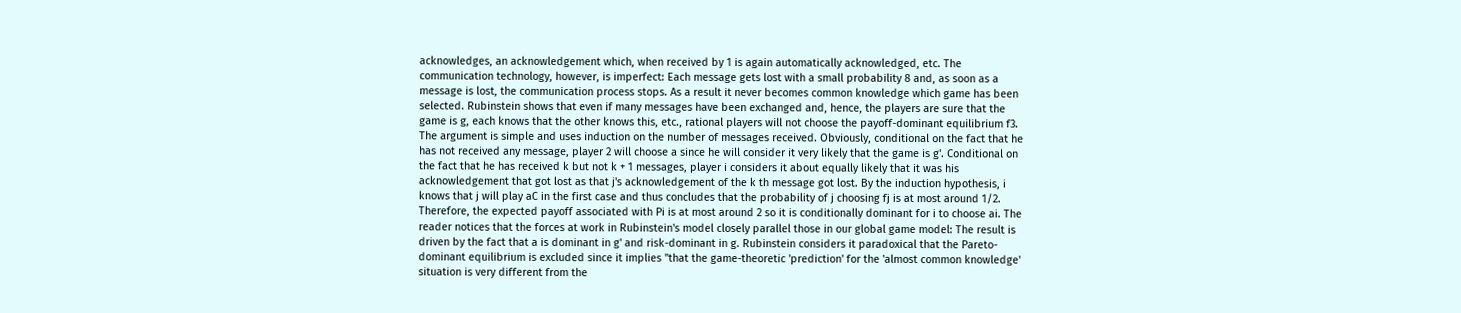acknowledges, an acknowledgement which, when received by 1 is again automatically acknowledged, etc. The communication technology, however, is imperfect: Each message gets lost with a small probability 8 and, as soon as a message is lost, the communication process stops. As a result it never becomes common knowledge which game has been selected. Rubinstein shows that even if many messages have been exchanged and, hence, the players are sure that the game is g, each knows that the other knows this, etc., rational players will not choose the payoff-dominant equilibrium f3. The argument is simple and uses induction on the number of messages received. Obviously, conditional on the fact that he has not received any message, player 2 will choose a since he will consider it very likely that the game is g'. Conditional on the fact that he has received k but not k + 1 messages, player i considers it about equally likely that it was his acknowledgement that got lost as that j's acknowledgement of the k th message got lost. By the induction hypothesis, i knows that j will play aC in the first case and thus concludes that the probability of j choosing fj is at most around 1/2. Therefore, the expected payoff associated with Pi is at most around 2 so it is conditionally dominant for i to choose ai. The reader notices that the forces at work in Rubinstein's model closely parallel those in our global game model: The result is driven by the fact that a is dominant in g' and risk-dominant in g. Rubinstein considers it paradoxical that the Pareto-dominant equilibrium is excluded since it implies "that the game-theoretic 'prediction' for the 'almost common knowledge' situation is very different from the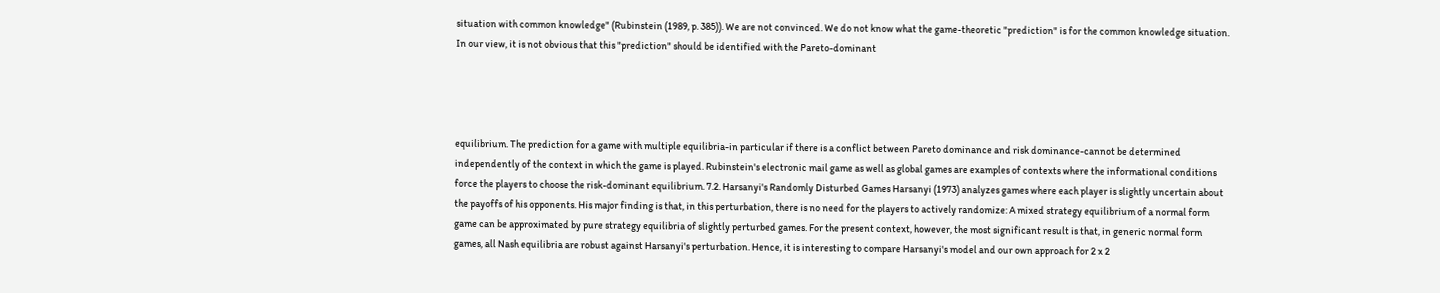situation with common knowledge" (Rubinstein (1989, p. 385)). We are not convinced. We do not know what the game-theoretic "prediction" is for the common knowledge situation. In our view, it is not obvious that this "prediction" should be identified with the Pareto-dominant




equilibrium. The prediction for a game with multiple equilibria-in particular if there is a conflict between Pareto dominance and risk dominance-cannot be determined independently of the context in which the game is played. Rubinstein's electronic mail game as well as global games are examples of contexts where the informational conditions force the players to choose the risk-dominant equilibrium. 7.2. Harsanyi's Randomly Disturbed Games Harsanyi (1973) analyzes games where each player is slightly uncertain about the payoffs of his opponents. His major finding is that, in this perturbation, there is no need for the players to actively randomize: A mixed strategy equilibrium of a normal form game can be approximated by pure strategy equilibria of slightly perturbed games. For the present context, however, the most significant result is that, in generic normal form games, all Nash equilibria are robust against Harsanyi's perturbation. Hence, it is interesting to compare Harsanyi's model and our own approach for 2 x 2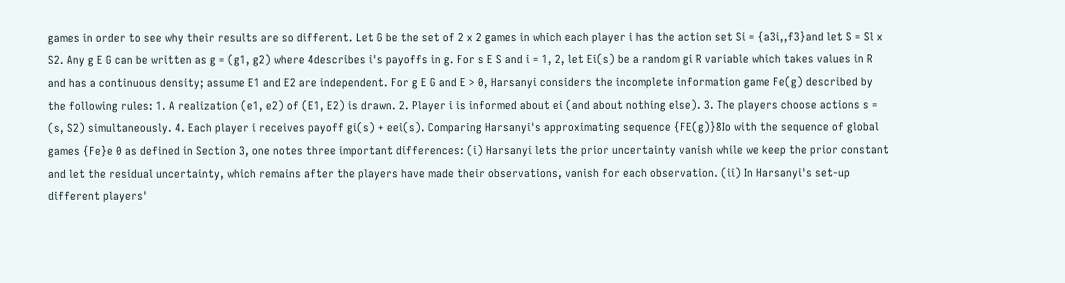games in order to see why their results are so different. Let G be the set of 2 x 2 games in which each player i has the action set Si = {a3i,,f3}and let S = Sl x S2. Any g E G can be written as g = (g1, g2) where 4describes i's payoffs in g. For s E S and i = 1, 2, let Ei(s) be a random gi R variable which takes values in R and has a continuous density; assume E1 and E2 are independent. For g E G and E > 0, Harsanyi considers the incomplete information game Fe(g) described by the following rules: 1. A realization (e1, e2) of (E1, E2) is drawn. 2. Player i is informed about ei (and about nothing else). 3. The players choose actions s = (s, S2) simultaneously. 4. Each player i receives payoff gi(s) + eei(s). Comparing Harsanyi's approximating sequence {FE(g)}8Io with the sequence of global games {Fe}e 0 as defined in Section 3, one notes three important differences: (i) Harsanyi lets the prior uncertainty vanish while we keep the prior constant and let the residual uncertainty, which remains after the players have made their observations, vanish for each observation. (ii) In Harsanyi's set-up different players'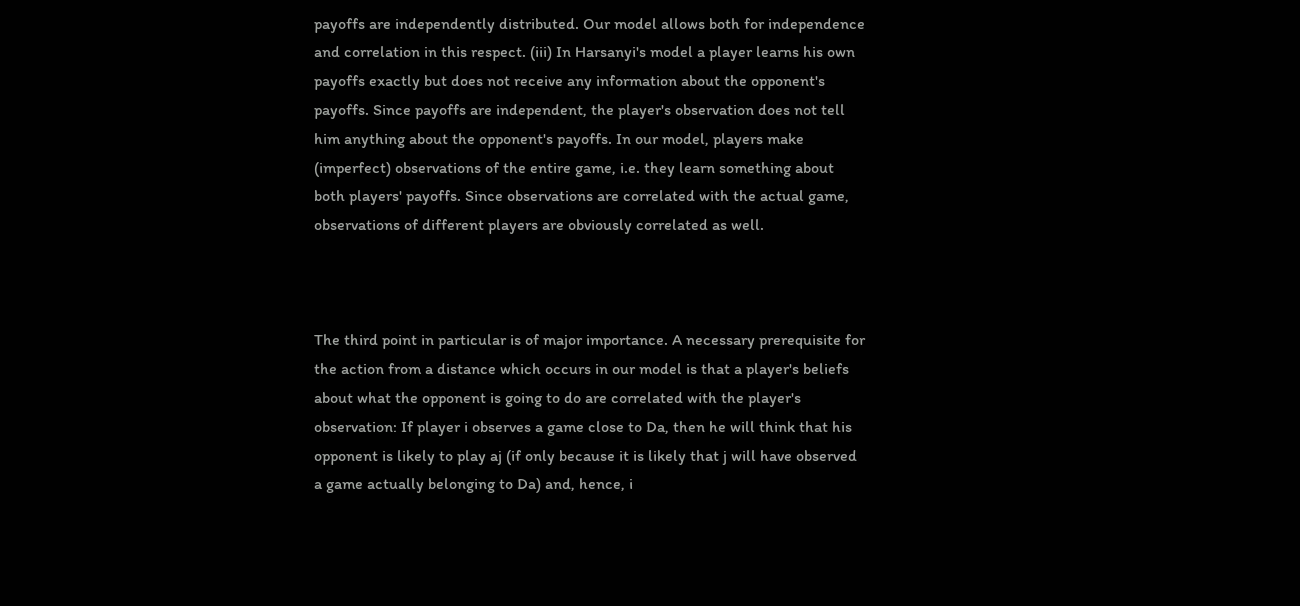payoffs are independently distributed. Our model allows both for independence and correlation in this respect. (iii) In Harsanyi's model a player learns his own payoffs exactly but does not receive any information about the opponent's payoffs. Since payoffs are independent, the player's observation does not tell him anything about the opponent's payoffs. In our model, players make (imperfect) observations of the entire game, i.e. they learn something about both players' payoffs. Since observations are correlated with the actual game, observations of different players are obviously correlated as well.



The third point in particular is of major importance. A necessary prerequisite for the action from a distance which occurs in our model is that a player's beliefs about what the opponent is going to do are correlated with the player's observation: If player i observes a game close to Da, then he will think that his opponent is likely to play aj (if only because it is likely that j will have observed a game actually belonging to Da) and, hence, i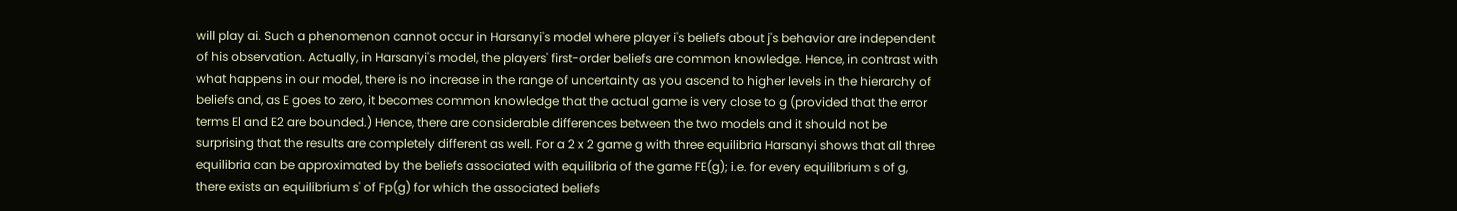will play ai. Such a phenomenon cannot occur in Harsanyi's model where player i's beliefs about j's behavior are independent of his observation. Actually, in Harsanyi's model, the players' first-order beliefs are common knowledge. Hence, in contrast with what happens in our model, there is no increase in the range of uncertainty as you ascend to higher levels in the hierarchy of beliefs and, as E goes to zero, it becomes common knowledge that the actual game is very close to g (provided that the error terms El and E2 are bounded.) Hence, there are considerable differences between the two models and it should not be surprising that the results are completely different as well. For a 2 x 2 game g with three equilibria Harsanyi shows that all three equilibria can be approximated by the beliefs associated with equilibria of the game FE(g); i.e. for every equilibrium s of g, there exists an equilibrium s' of Fp(g) for which the associated beliefs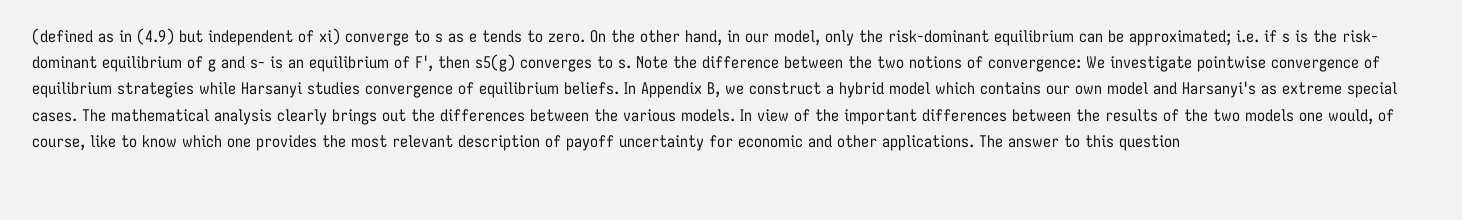(defined as in (4.9) but independent of xi) converge to s as e tends to zero. On the other hand, in our model, only the risk-dominant equilibrium can be approximated; i.e. if s is the risk-dominant equilibrium of g and s- is an equilibrium of F', then s5(g) converges to s. Note the difference between the two notions of convergence: We investigate pointwise convergence of equilibrium strategies while Harsanyi studies convergence of equilibrium beliefs. In Appendix B, we construct a hybrid model which contains our own model and Harsanyi's as extreme special cases. The mathematical analysis clearly brings out the differences between the various models. In view of the important differences between the results of the two models one would, of course, like to know which one provides the most relevant description of payoff uncertainty for economic and other applications. The answer to this question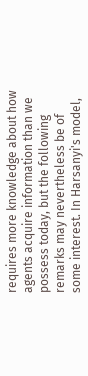requires more knowledge about how agents acquire information than we possess today, but the following remarks may nevertheless be of some interest. In Harsanyi's model,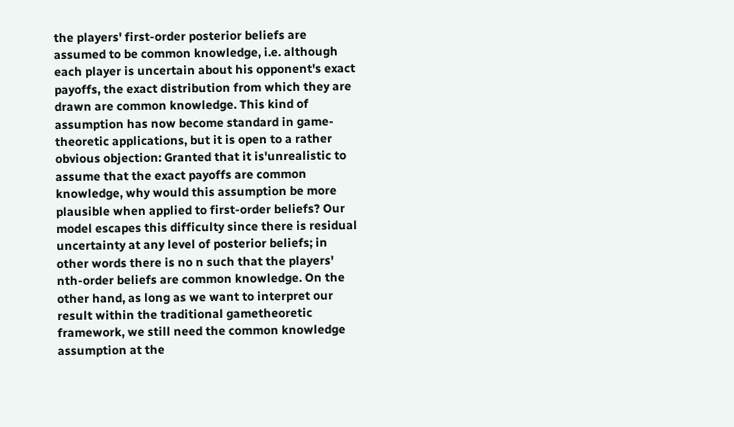the players' first-order posterior beliefs are assumed to be common knowledge, i.e. although each player is uncertain about his opponent's exact payoffs, the exact distribution from which they are drawn are common knowledge. This kind of assumption has now become standard in game-theoretic applications, but it is open to a rather obvious objection: Granted that it is'unrealistic to assume that the exact payoffs are common knowledge, why would this assumption be more plausible when applied to first-order beliefs? Our model escapes this difficulty since there is residual uncertainty at any level of posterior beliefs; in other words there is no n such that the players' nth-order beliefs are common knowledge. On the other hand, as long as we want to interpret our result within the traditional gametheoretic framework, we still need the common knowledge assumption at the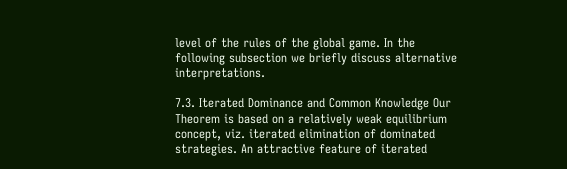level of the rules of the global game. In the following subsection we briefly discuss alternative interpretations.

7.3. Iterated Dominance and Common Knowledge Our Theorem is based on a relatively weak equilibrium concept, viz. iterated elimination of dominated strategies. An attractive feature of iterated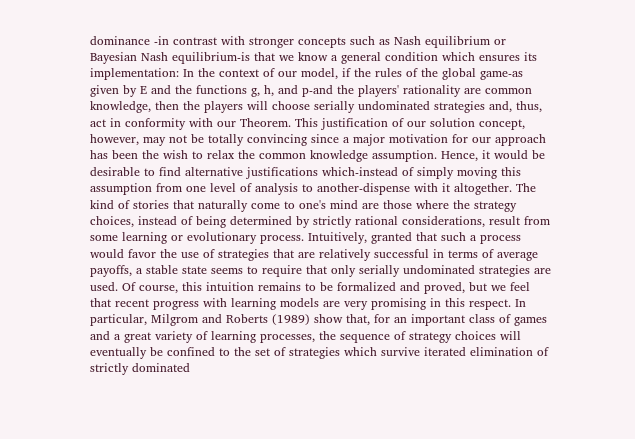dominance -in contrast with stronger concepts such as Nash equilibrium or Bayesian Nash equilibrium-is that we know a general condition which ensures its implementation: In the context of our model, if the rules of the global game-as given by E and the functions g, h, and p-and the players' rationality are common knowledge, then the players will choose serially undominated strategies and, thus, act in conformity with our Theorem. This justification of our solution concept, however, may not be totally convincing since a major motivation for our approach has been the wish to relax the common knowledge assumption. Hence, it would be desirable to find alternative justifications which-instead of simply moving this assumption from one level of analysis to another-dispense with it altogether. The kind of stories that naturally come to one's mind are those where the strategy choices, instead of being determined by strictly rational considerations, result from some learning or evolutionary process. Intuitively, granted that such a process would favor the use of strategies that are relatively successful in terms of average payoffs, a stable state seems to require that only serially undominated strategies are used. Of course, this intuition remains to be formalized and proved, but we feel that recent progress with learning models are very promising in this respect. In particular, Milgrom and Roberts (1989) show that, for an important class of games and a great variety of learning processes, the sequence of strategy choices will eventually be confined to the set of strategies which survive iterated elimination of strictly dominated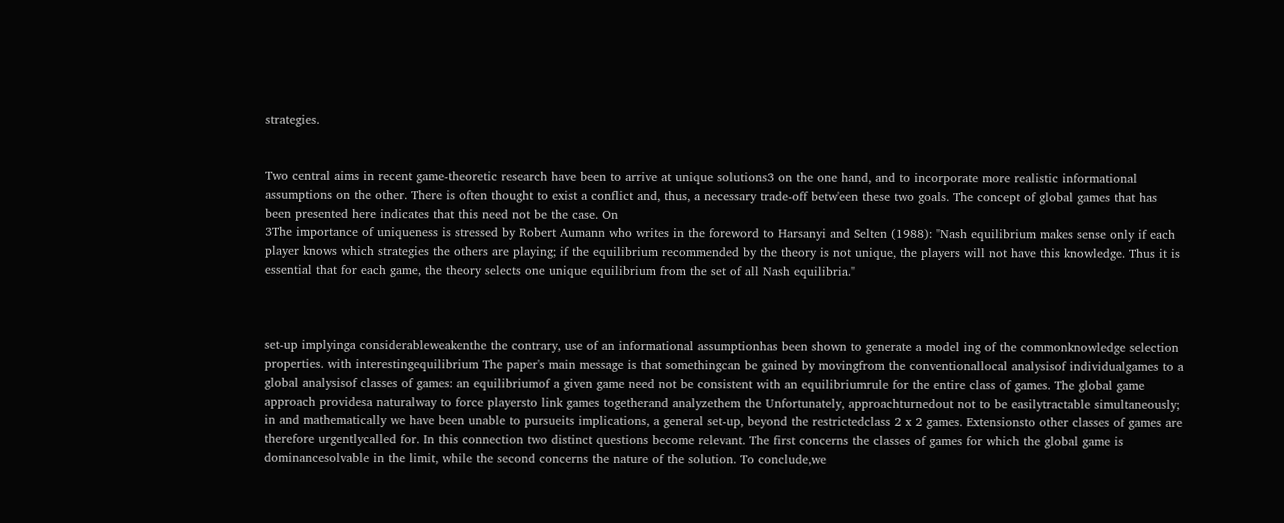strategies.


Two central aims in recent game-theoretic research have been to arrive at unique solutions3 on the one hand, and to incorporate more realistic informational assumptions on the other. There is often thought to exist a conflict and, thus, a necessary trade-off betw'een these two goals. The concept of global games that has been presented here indicates that this need not be the case. On
3The importance of uniqueness is stressed by Robert Aumann who writes in the foreword to Harsanyi and Selten (1988): "Nash equilibrium makes sense only if each player knows which strategies the others are playing; if the equilibrium recommended by the theory is not unique, the players will not have this knowledge. Thus it is essential that for each game, the theory selects one unique equilibrium from the set of all Nash equilibria."



set-up implyinga considerableweakenthe the contrary, use of an informational assumptionhas been shown to generate a model ing of the commonknowledge selection properties. with interestingequilibrium The paper's main message is that somethingcan be gained by movingfrom the conventionallocal analysisof individualgames to a global analysisof classes of games: an equilibriumof a given game need not be consistent with an equilibriumrule for the entire class of games. The global game approach providesa naturalway to force playersto link games togetherand analyzethem the Unfortunately, approachturnedout not to be easilytractable simultaneously; in and mathematically we have been unable to pursueits implications, a general set-up, beyond the restrictedclass 2 x 2 games. Extensionsto other classes of games are therefore urgentlycalled for. In this connection two distinct questions become relevant. The first concerns the classes of games for which the global game is dominancesolvable in the limit, while the second concerns the nature of the solution. To conclude,we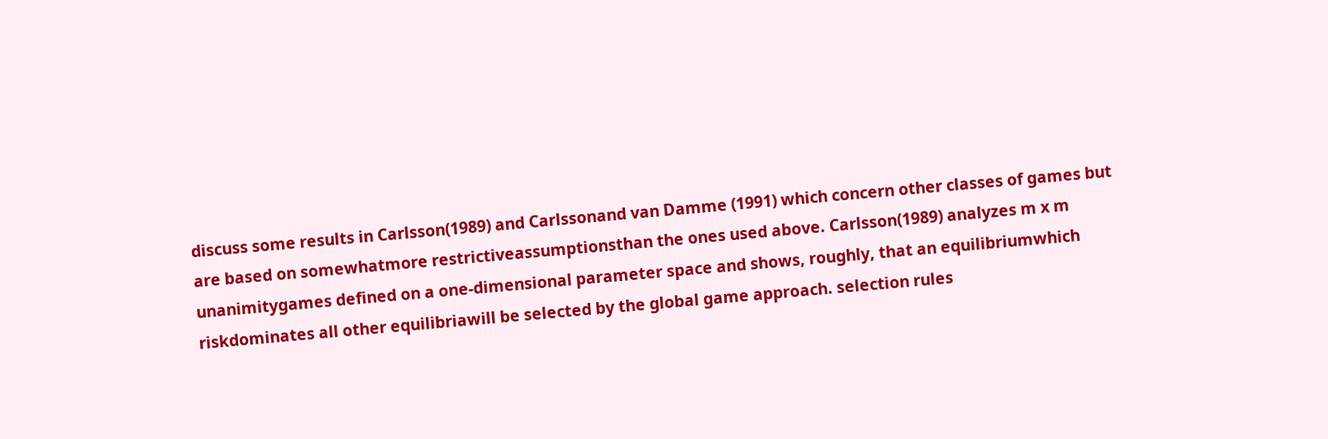discuss some results in Carlsson(1989) and Carlssonand van Damme (1991) which concern other classes of games but are based on somewhatmore restrictiveassumptionsthan the ones used above. Carlsson(1989) analyzes m x m unanimitygames defined on a one-dimensional parameter space and shows, roughly, that an equilibriumwhich riskdominates all other equilibriawill be selected by the global game approach. selection rules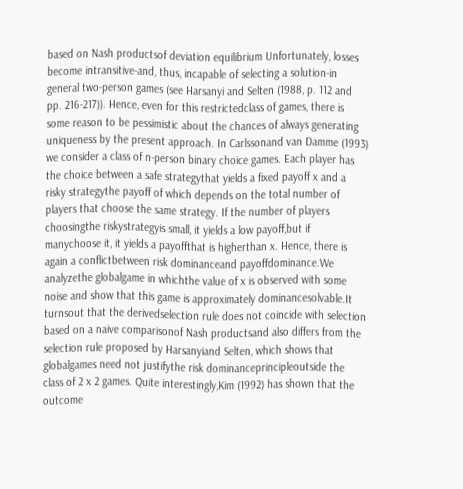based on Nash productsof deviation equilibrium Unfortunately, losses become intransitive-and, thus, incapable of selecting a solution-in general two-person games (see Harsanyi and Selten (1988, p. 112 and pp. 216-217)). Hence, even for this restrictedclass of games, there is some reason to be pessimistic about the chances of always generating uniqueness by the present approach. In Carlssonand van Damme (1993) we consider a class of n-person binary choice games. Each player has the choice between a safe strategythat yields a fixed payoff x and a risky strategythe payoff of which depends on the total number of players that choose the same strategy. If the number of players choosingthe riskystrategyis small, it yields a low payoff,but if manychoose it, it yields a payoffthat is higherthan x. Hence, there is again a conflictbetween risk dominanceand payoffdominance.We analyzethe globalgame in whichthe value of x is observed with some noise and show that this game is approximately dominancesolvable.It turnsout that the derivedselection rule does not coincide with selection based on a naive comparisonof Nash productsand also differs from the selection rule proposed by Harsanyiand Selten, which shows that globalgames need not justifythe risk dominanceprincipleoutside the class of 2 x 2 games. Quite interestingly,Kim (1992) has shown that the outcome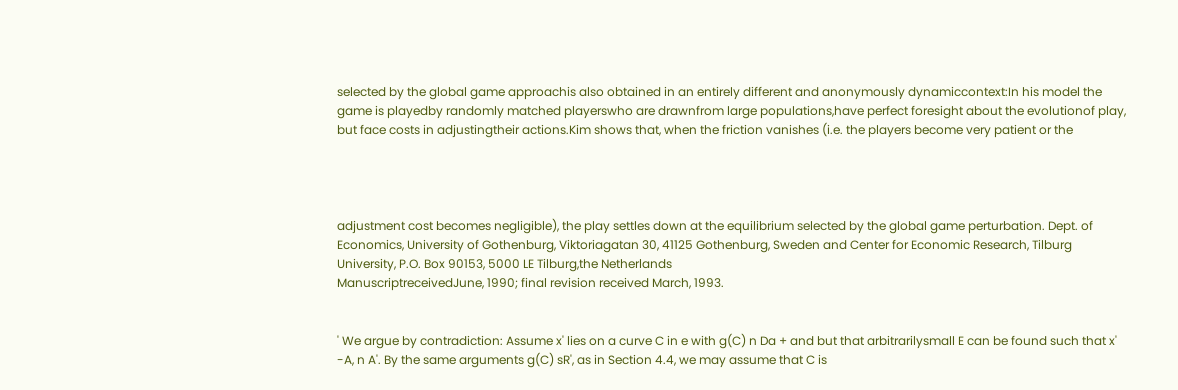selected by the global game approachis also obtained in an entirely different and anonymously dynamiccontext:In his model the game is playedby randomly matched playerswho are drawnfrom large populations,have perfect foresight about the evolutionof play, but face costs in adjustingtheir actions.Kim shows that, when the friction vanishes (i.e. the players become very patient or the




adjustment cost becomes negligible), the play settles down at the equilibrium selected by the global game perturbation. Dept. of Economics, University of Gothenburg, Viktoriagatan 30, 41125 Gothenburg, Sweden and Center for Economic Research, Tilburg University, P.O. Box 90153, 5000 LE Tilburg,the Netherlands
ManuscriptreceivedJune, 1990; final revision received March, 1993.


' We argue by contradiction: Assume x' lies on a curve C in e with g(C) n Da + and but that arbitrarilysmall E can be found such that x' -A, n A'. By the same arguments g(C) sR', as in Section 4.4, we may assume that C is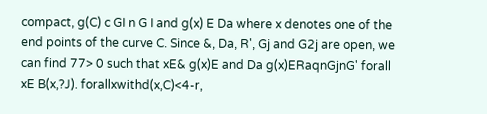compact, g(C) c GI n G I and g(x) E Da where x denotes one of the end points of the curve C. Since &, Da, R', Gj and G2j are open, we can find 77> 0 such that xE& g(x)E and Da g(x)ERaqnGjnG' forall xE B(x,?J). forallxwithd(x,C)<4-r,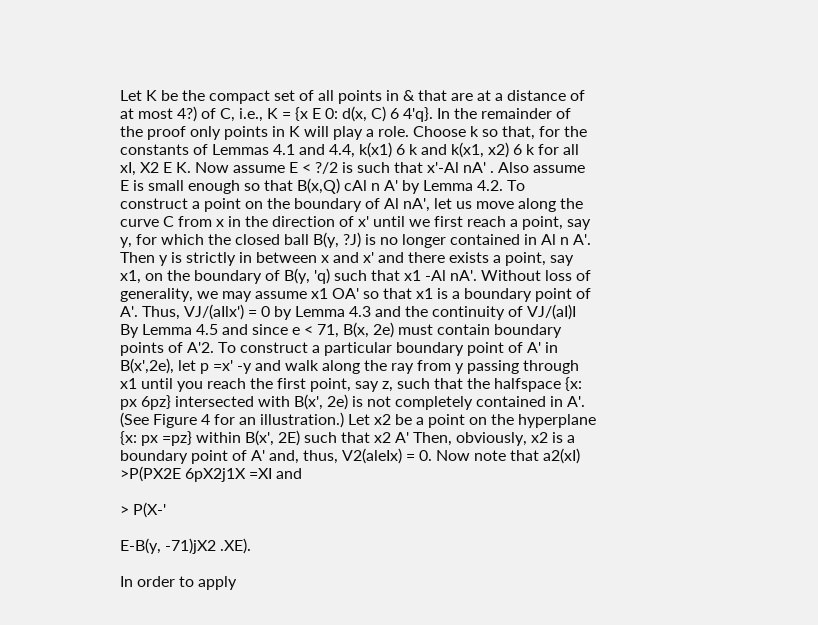Let K be the compact set of all points in & that are at a distance of at most 4?) of C, i.e., K = {x E 0: d(x, C) 6 4'q}. In the remainder of the proof only points in K will play a role. Choose k so that, for the constants of Lemmas 4.1 and 4.4, k(x1) 6 k and k(x1, x2) 6 k for all xI, X2 E K. Now assume E < ?/2 is such that x'-Al nA' . Also assume E is small enough so that B(x,Q) cAl n A' by Lemma 4.2. To construct a point on the boundary of Al nA', let us move along the curve C from x in the direction of x' until we first reach a point, say y, for which the closed ball B(y, ?J) is no longer contained in Al n A'. Then y is strictly in between x and x' and there exists a point, say x1, on the boundary of B(y, 'q) such that x1 -Al nA'. Without loss of generality, we may assume x1 OA' so that x1 is a boundary point of A'. Thus, VJ/(aIlx') = 0 by Lemma 4.3 and the continuity of VJ/(aI)I By Lemma 4.5 and since e < 71, B(x, 2e) must contain boundary points of A'2. To construct a particular boundary point of A' in B(x',2e), let p =x' -y and walk along the ray from y passing through x1 until you reach the first point, say z, such that the halfspace {x: px 6pz} intersected with B(x', 2e) is not completely contained in A'. (See Figure 4 for an illustration.) Let x2 be a point on the hyperplane {x: px =pz} within B(x', 2E) such that x2 A' Then, obviously, x2 is a boundary point of A' and, thus, V2(aleIx) = 0. Now note that a2(xI) >P(PX2E 6pX2j1X =XI and

> P(X-'

E-B(y, -71)jX2 .XE).

In order to apply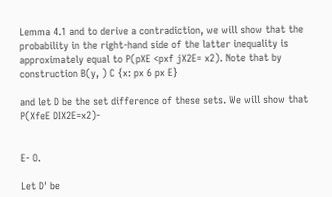Lemma 4.1 and to derive a contradiction, we will show that the probability in the right-hand side of the latter inequality is approximately equal to P(pXE <pxf jX2E= x2). Note that by construction B(y, ) C {x: px 6 px E}

and let D be the set difference of these sets. We will show that
P(XfeE DIX2E=x2)-


E- O.

Let D' be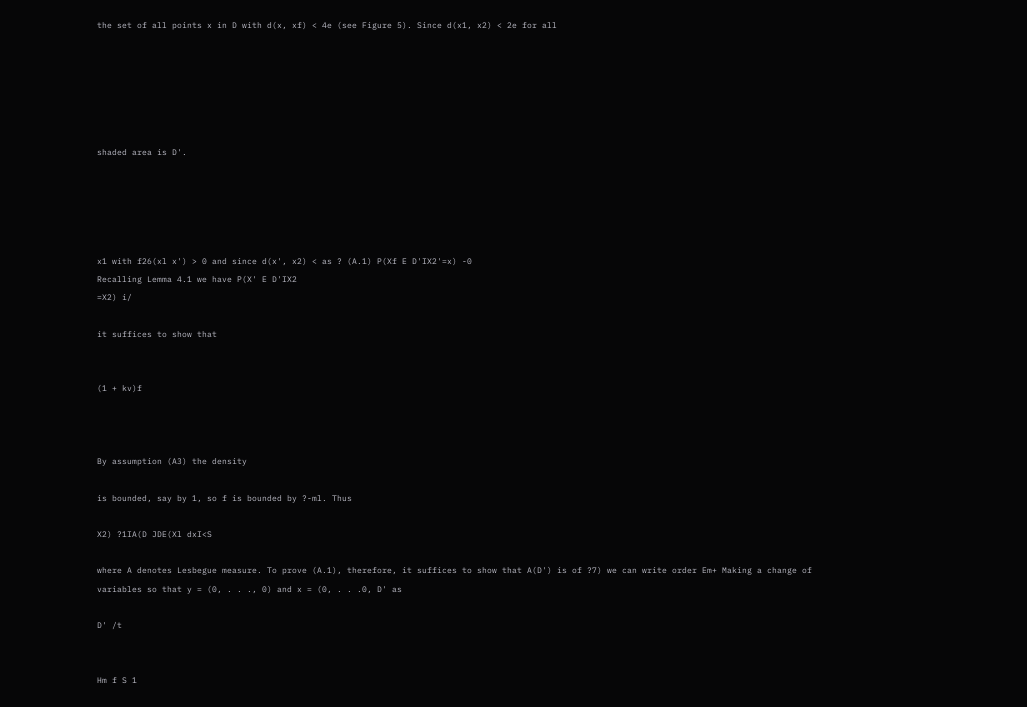the set of all points x in D with d(x, xf) < 4e (see Figure 5). Since d(x1, x2) < 2e for all






shaded area is D'.





x1 with f26(xl x') > 0 and since d(x', x2) < as ? (A.1) P(Xf E D'IX2'=x) -0
Recalling Lemma 4.1 we have P(X' E D'IX2
=X2) i/

it suffices to show that


(1 + kv)f



By assumption (A3) the density

is bounded, say by 1, so f is bounded by ?-ml. Thus

X2) ?1IA(D JDE(Xl dxI<S

where A denotes Lesbegue measure. To prove (A.1), therefore, it suffices to show that A(D') is of ?7) we can write order Em+ Making a change of variables so that y = (0, . . ., 0) and x = (0, . . .0, D' as

D' /t


Hm f S 1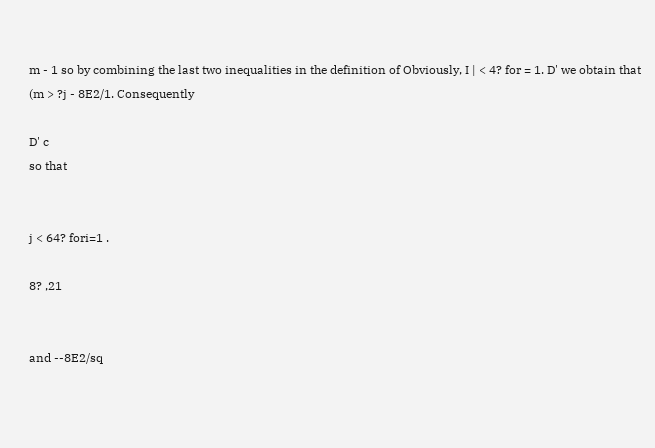m - 1 so by combining the last two inequalities in the definition of Obviously, I | < 4? for = 1. D' we obtain that (m > ?j - 8E2/1. Consequently

D' c
so that


j < 64? fori=1 .

8? ,21


and --8E2/sq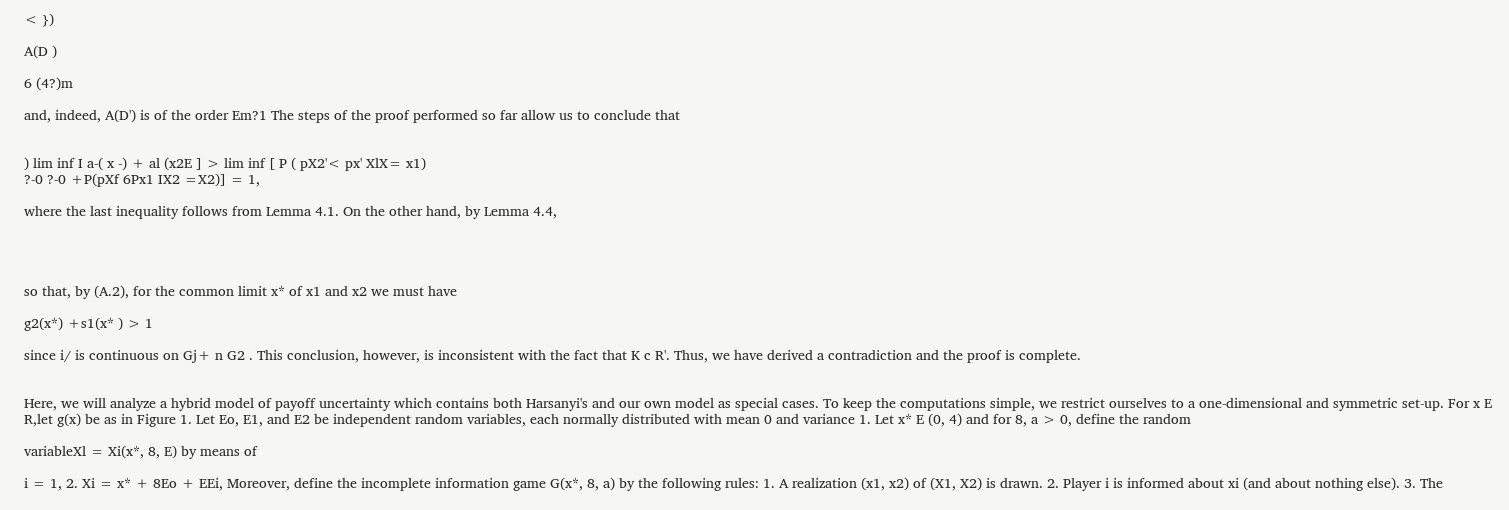< })

A(D )

6 (4?)m

and, indeed, A(D') is of the order Em?1 The steps of the proof performed so far allow us to conclude that


) lim inf I a-( x -) + al (x2E ] > lim inf [ P ( pX2'< px' XlX= x1)
?-0 ?-0 +P(pXf 6Px1 IX2 =X2)] = 1,

where the last inequality follows from Lemma 4.1. On the other hand, by Lemma 4.4,




so that, by (A.2), for the common limit x* of x1 and x2 we must have

g2(x*) +s1(x* ) > 1

since i/ is continuous on Gj+ n G2 . This conclusion, however, is inconsistent with the fact that K c R'. Thus, we have derived a contradiction and the proof is complete.


Here, we will analyze a hybrid model of payoff uncertainty which contains both Harsanyi's and our own model as special cases. To keep the computations simple, we restrict ourselves to a one-dimensional and symmetric set-up. For x E R,let g(x) be as in Figure 1. Let Eo, E1, and E2 be independent random variables, each normally distributed with mean 0 and variance 1. Let x* E (0, 4) and for 8, a > 0, define the random

variableXl = Xi(x*, 8, E) by means of

i = 1, 2. Xi = x* + 8Eo + EEi, Moreover, define the incomplete information game G(x*, 8, a) by the following rules: 1. A realization (x1, x2) of (X1, X2) is drawn. 2. Player i is informed about xi (and about nothing else). 3. The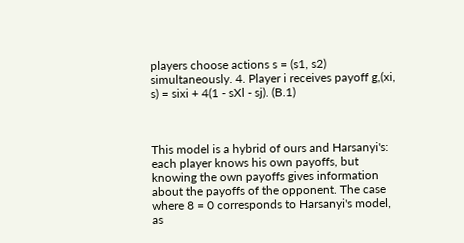players choose actions s = (s1, s2) simultaneously. 4. Player i receives payoff g,(xi, s) = sixi + 4(1 - sXl - sj). (B.1)



This model is a hybrid of ours and Harsanyi's: each player knows his own payoffs, but knowing the own payoffs gives information about the payoffs of the opponent. The case where 8 = 0 corresponds to Harsanyi's model, as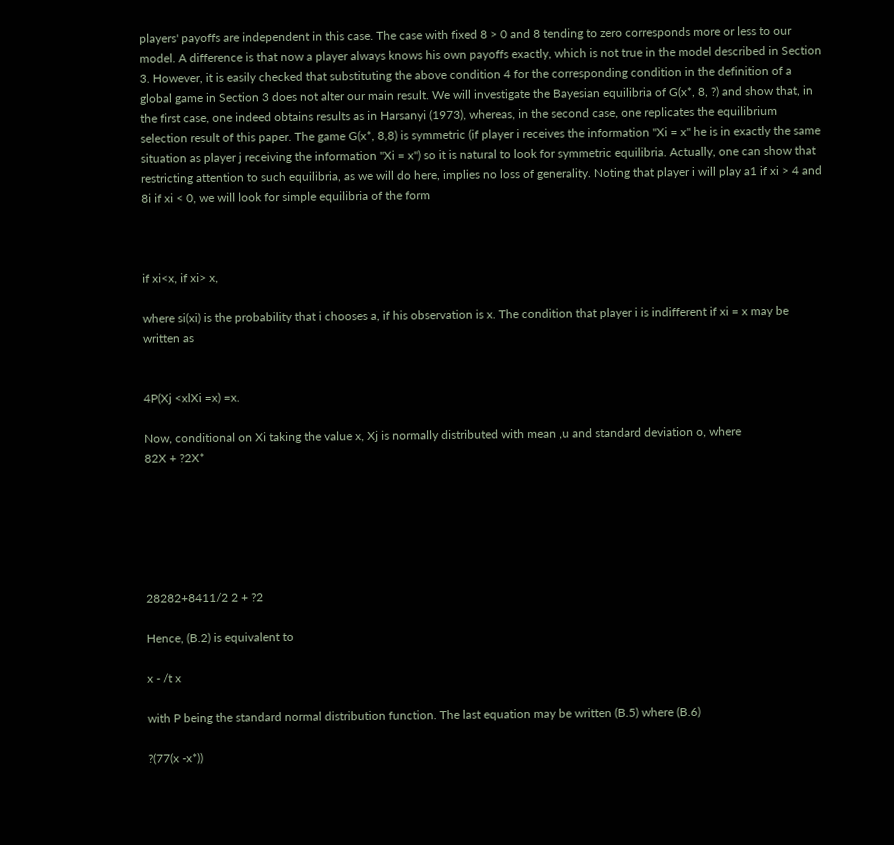players' payoffs are independent in this case. The case with fixed 8 > 0 and 8 tending to zero corresponds more or less to our model. A difference is that now a player always knows his own payoffs exactly, which is not true in the model described in Section 3. However, it is easily checked that substituting the above condition 4 for the corresponding condition in the definition of a global game in Section 3 does not alter our main result. We will investigate the Bayesian equilibria of G(x*, 8, ?) and show that, in the first case, one indeed obtains results as in Harsanyi (1973), whereas, in the second case, one replicates the equilibrium selection result of this paper. The game G(x*, 8,8) is symmetric (if player i receives the information "Xi = x" he is in exactly the same situation as player j receiving the information "Xi = x") so it is natural to look for symmetric equilibria. Actually, one can show that restricting attention to such equilibria, as we will do here, implies no loss of generality. Noting that player i will play a1 if xi > 4 and 8i if xi < 0, we will look for simple equilibria of the form



if xi<x, if xi> x,

where si(xi) is the probability that i chooses a, if his observation is x. The condition that player i is indifferent if xi = x may be written as


4P(Xj <xlXi =x) =x.

Now, conditional on Xi taking the value x, Xj is normally distributed with mean ,u and standard deviation o, where
82X + ?2X*






28282+8411/2 2 + ?2

Hence, (B.2) is equivalent to

x - /t x

with P being the standard normal distribution function. The last equation may be written (B.5) where (B.6)

?(77(x -x*))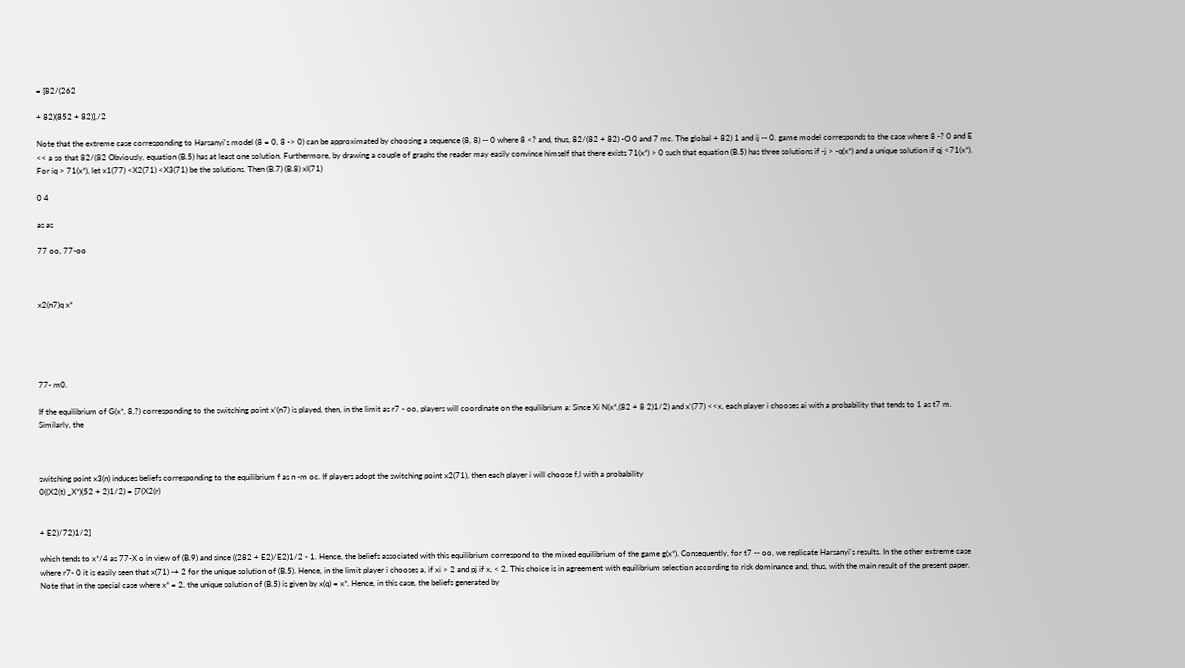= [82/(262

+ 82)(852 + 82)]./2

Note that the extreme case corresponding to Harsanyi's model (8 = 0, 8 -> 0) can be approximated by choosing a sequence (8, 8) -- 0 where 8 <? and, thus, 82/(82 + 82) -O 0 and 7 mc. The global + 82) 1 and ij -- 0. game model corresponds to the case where 8 -? 0 and E << a so that 82/(82 Obviously, equation (B.5) has at least one solution. Furthermore, by drawing a couple of graphs the reader may easily convince himself that there exists 71(x*) > 0 such that equation (B.5) has three solutions if -j > -q(x*) and a unique solution if qj <71(x*). For iq > 71(x*), let x1(77) <X2(71) <X3(71) be the solutions. Then (B.7) (B.8) xl(71)

0 4

as as

77 oo, 77-oo



x2(n7)q x*





77- m0.

If the equilibrium of G(x*, 8,?) corresponding to the switching point x'(n7) is played, then, in the limit as r7 - oo, players will coordinate on the equilibrium a: Since Xi N(x*,(82 + 8 2)1/2) and x'(77) <<x, each player i chooses ai with a probability that tends to 1 as t7 m. Similarly, the



switching point x3(n) induces beliefs corresponding to the equilibrium f as n -m oc. If players adopt the switching point x2(71), then each player i will choose f,l with a probability
0((X2(t) _X*)(52 + 2)1/2) = [7(X2(r)


+ E2)/72)1/2]

which tends to x*/4 as 77-X o in view of (B.9) and since ((282 + E2)/E2)1/2 - 1. Hence, the beliefs associated with this equilibrium correspond to the mixed equilibrium of the game g(x*). Consequently, for t7 -- oo, we replicate Harsanyi's results. In the other extreme case where r7- 0 it is easily seen that x(71) -+ 2 for the unique solution of (B.5). Hence, in the limit player i chooses a, if xi > 2 and pj if x, < 2. This choice is in agreement with equilibrium selection according to risk dominance and, thus, with the main result of the present paper. Note that in the special case where x* = 2, the unique solution of (B.5) is given by x(q) = x*. Hence, in this case, the beliefs generated by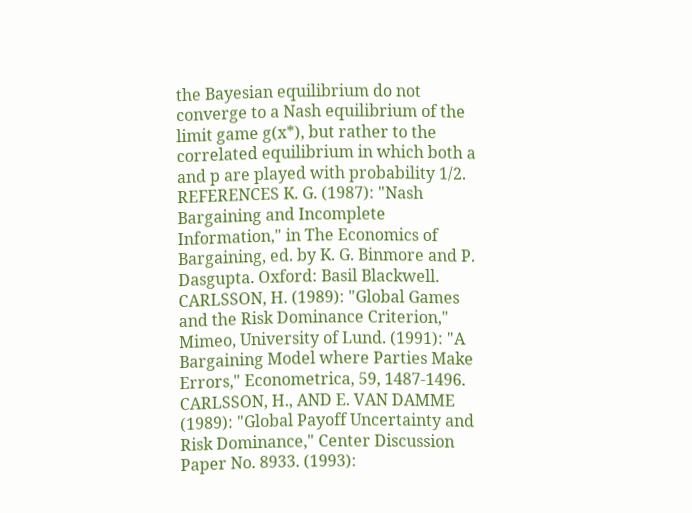the Bayesian equilibrium do not converge to a Nash equilibrium of the limit game g(x*), but rather to the correlated equilibrium in which both a and p are played with probability 1/2. REFERENCES K. G. (1987): "Nash Bargaining and Incomplete Information," in The Economics of Bargaining, ed. by K. G. Binmore and P. Dasgupta. Oxford: Basil Blackwell. CARLSSON, H. (1989): "Global Games and the Risk Dominance Criterion," Mimeo, University of Lund. (1991): "A Bargaining Model where Parties Make Errors," Econometrica, 59, 1487-1496. CARLSSON, H., AND E. VAN DAMME (1989): "Global Payoff Uncertainty and Risk Dominance," Center Discussion Paper No. 8933. (1993):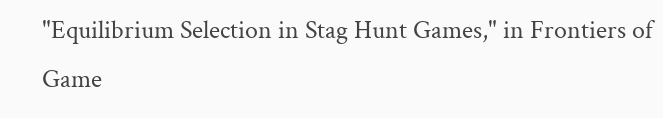"Equilibrium Selection in Stag Hunt Games," in Frontiers of Game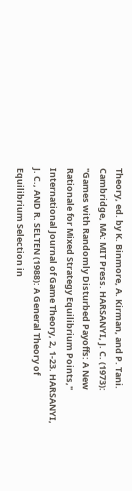Theory, ed. by K. Binmore, A. Kirman, and P. Tani. Cambridge, MA: MIT Press. HARSANYI, J. C. (1973): "Games with Randomly Disturbed Payoffs: A New Rationale for Mixed Strategy Equilibrium Points," International Journal of Game Theory, 2, 1-23. HARSANYI, J. C., AND R. SELTEN (1988): A General Theory of Equilibrium Selection in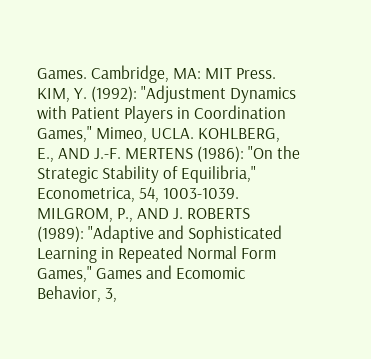Games. Cambridge, MA: MIT Press. KIM, Y. (1992): "Adjustment Dynamics with Patient Players in Coordination Games," Mimeo, UCLA. KOHLBERG, E., AND J.-F. MERTENS (1986): "On the Strategic Stability of Equilibria," Econometrica, 54, 1003-1039. MILGROM, P., AND J. ROBERTS (1989): "Adaptive and Sophisticated Learning in Repeated Normal Form Games," Games and Ecomomic Behavior, 3,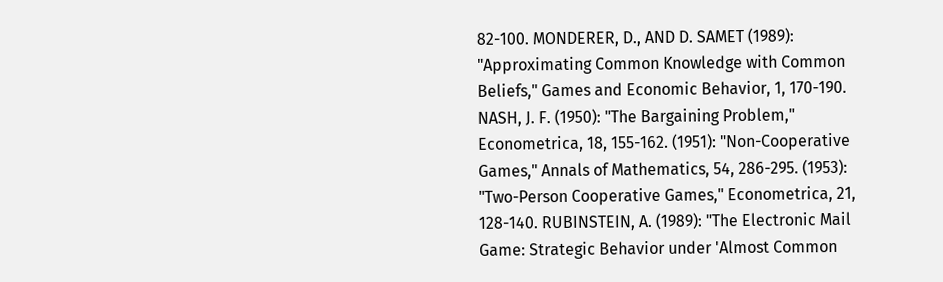82-100. MONDERER, D., AND D. SAMET (1989): "Approximating Common Knowledge with Common Beliefs," Games and Economic Behavior, 1, 170-190. NASH, J. F. (1950): "The Bargaining Problem," Econometrica, 18, 155-162. (1951): "Non-Cooperative Games," Annals of Mathematics, 54, 286-295. (1953): "Two-Person Cooperative Games," Econometrica, 21, 128-140. RUBINSTEIN, A. (1989): "The Electronic Mail Game: Strategic Behavior under 'Almost Common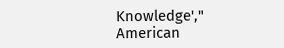Knowledge'," American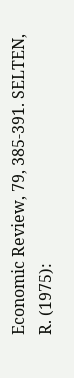Economic Review, 79, 385-391. SELTEN, R. (1975):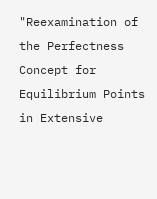"Reexamination of the Perfectness Concept for Equilibrium Points in Extensive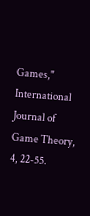Games," International Journal of Game Theory, 4, 22-55.